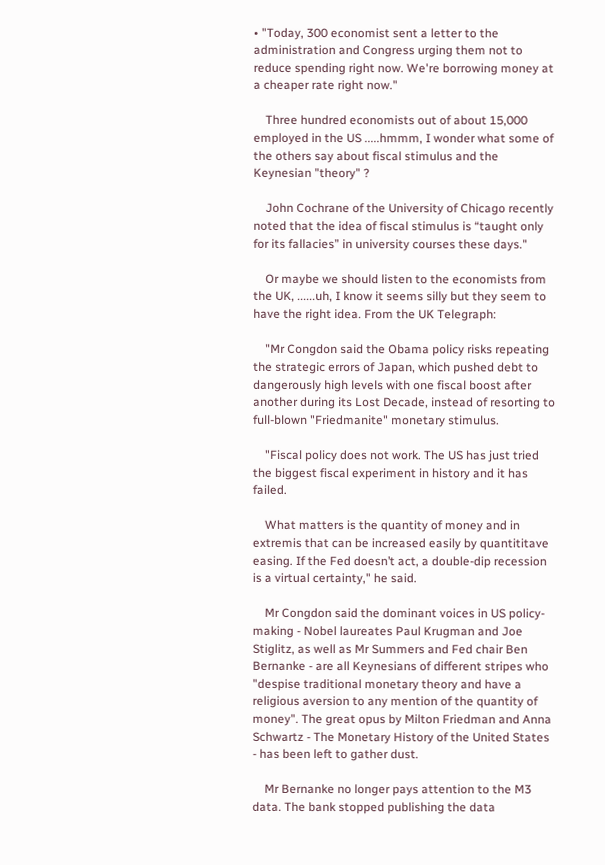• "Today, 300 economist sent a letter to the administration and Congress urging them not to reduce spending right now. We're borrowing money at a cheaper rate right now."

    Three hundred economists out of about 15,000 employed in the US .....hmmm, I wonder what some of the others say about fiscal stimulus and the Keynesian "theory" ?

    John Cochrane of the University of Chicago recently noted that the idea of fiscal stimulus is “taught only for its fallacies” in university courses these days."

    Or maybe we should listen to the economists from the UK, ......uh, I know it seems silly but they seem to have the right idea. From the UK Telegraph:

    "Mr Congdon said the Obama policy risks repeating the strategic errors of Japan, which pushed debt to dangerously high levels with one fiscal boost after another during its Lost Decade, instead of resorting to full-blown "Friedmanite" monetary stimulus.

    "Fiscal policy does not work. The US has just tried the biggest fiscal experiment in history and it has failed.

    What matters is the quantity of money and in extremis that can be increased easily by quantititave easing. If the Fed doesn’t act, a double-dip recession is a virtual certainty," he said.

    Mr Congdon said the dominant voices in US policy-making - Nobel laureates Paul Krugman and Joe Stiglitz, as well as Mr Summers and Fed chair Ben Bernanke - are all Keynesians of different stripes who "despise traditional monetary theory and have a religious aversion to any mention of the quantity of money". The great opus by Milton Friedman and Anna Schwartz - The Monetary History of the United States - has been left to gather dust.

    Mr Bernanke no longer pays attention to the M3 data. The bank stopped publishing the data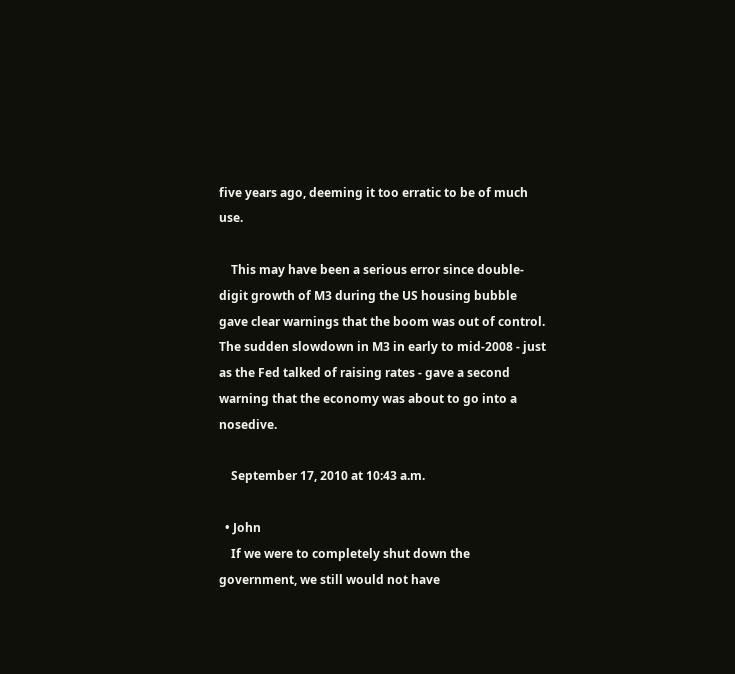five years ago, deeming it too erratic to be of much use.

    This may have been a serious error since double-digit growth of M3 during the US housing bubble gave clear warnings that the boom was out of control. The sudden slowdown in M3 in early to mid-2008 - just as the Fed talked of raising rates - gave a second warning that the economy was about to go into a nosedive.

    September 17, 2010 at 10:43 a.m.

  • John
    If we were to completely shut down the government, we still would not have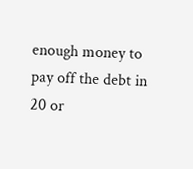enough money to pay off the debt in 20 or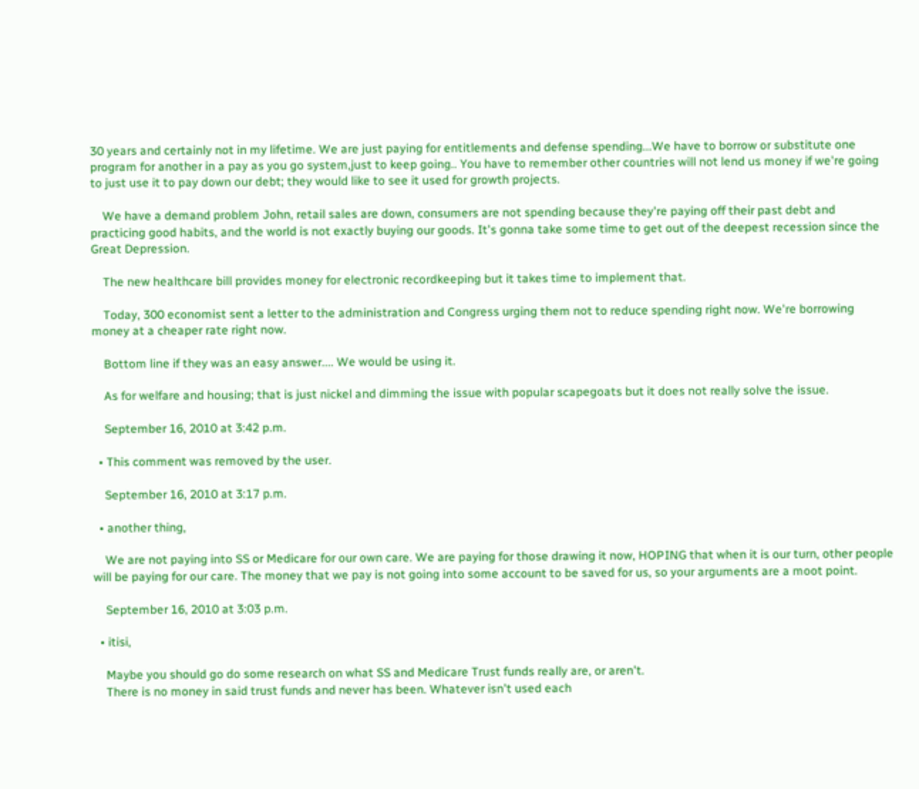30 years and certainly not in my lifetime. We are just paying for entitlements and defense spending...We have to borrow or substitute one program for another in a pay as you go system,just to keep going.. You have to remember other countries will not lend us money if we're going to just use it to pay down our debt; they would like to see it used for growth projects.

    We have a demand problem John, retail sales are down, consumers are not spending because they're paying off their past debt and practicing good habits, and the world is not exactly buying our goods. It's gonna take some time to get out of the deepest recession since the Great Depression.

    The new healthcare bill provides money for electronic recordkeeping but it takes time to implement that.

    Today, 300 economist sent a letter to the administration and Congress urging them not to reduce spending right now. We're borrowing money at a cheaper rate right now.

    Bottom line if they was an easy answer.... We would be using it.

    As for welfare and housing; that is just nickel and dimming the issue with popular scapegoats but it does not really solve the issue.

    September 16, 2010 at 3:42 p.m.

  • This comment was removed by the user.

    September 16, 2010 at 3:17 p.m.

  • another thing,

    We are not paying into SS or Medicare for our own care. We are paying for those drawing it now, HOPING that when it is our turn, other people will be paying for our care. The money that we pay is not going into some account to be saved for us, so your arguments are a moot point.

    September 16, 2010 at 3:03 p.m.

  • itisi,

    Maybe you should go do some research on what SS and Medicare Trust funds really are, or aren't.
    There is no money in said trust funds and never has been. Whatever isn't used each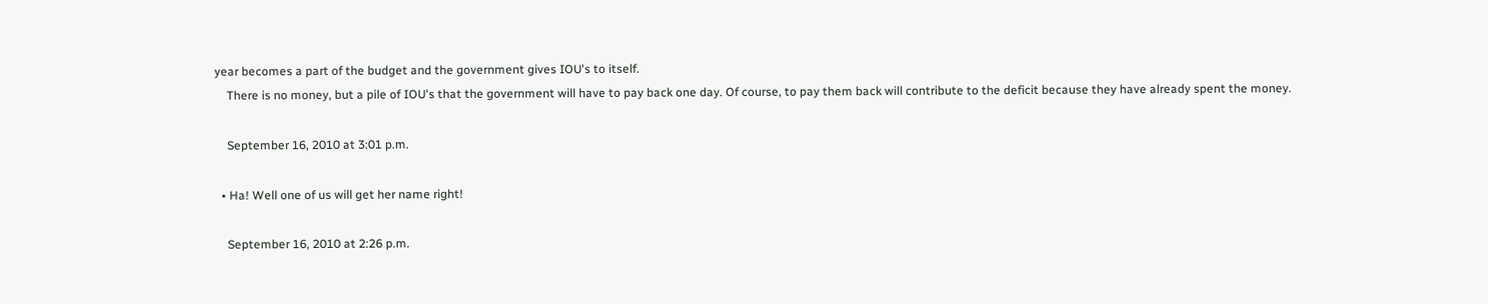year becomes a part of the budget and the government gives IOU's to itself.
    There is no money, but a pile of IOU's that the government will have to pay back one day. Of course, to pay them back will contribute to the deficit because they have already spent the money.

    September 16, 2010 at 3:01 p.m.

  • Ha! Well one of us will get her name right!

    September 16, 2010 at 2:26 p.m.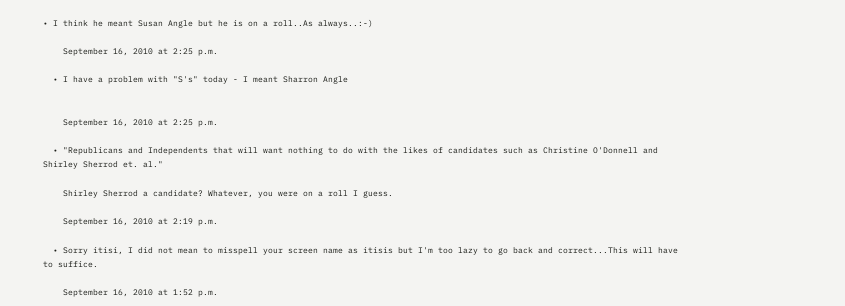• I think he meant Susan Angle but he is on a roll..As always..:-)

    September 16, 2010 at 2:25 p.m.

  • I have a problem with "S's" today - I meant Sharron Angle


    September 16, 2010 at 2:25 p.m.

  • "Republicans and Independents that will want nothing to do with the likes of candidates such as Christine O'Donnell and Shirley Sherrod et. al."

    Shirley Sherrod a candidate? Whatever, you were on a roll I guess.

    September 16, 2010 at 2:19 p.m.

  • Sorry itisi, I did not mean to misspell your screen name as itisis but I'm too lazy to go back and correct...This will have to suffice.

    September 16, 2010 at 1:52 p.m.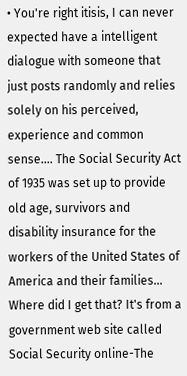• You're right itisis, I can never expected have a intelligent dialogue with someone that just posts randomly and relies solely on his perceived, experience and common sense.... The Social Security Act of 1935 was set up to provide old age, survivors and disability insurance for the workers of the United States of America and their families... Where did I get that? It's from a government web site called Social Security online-The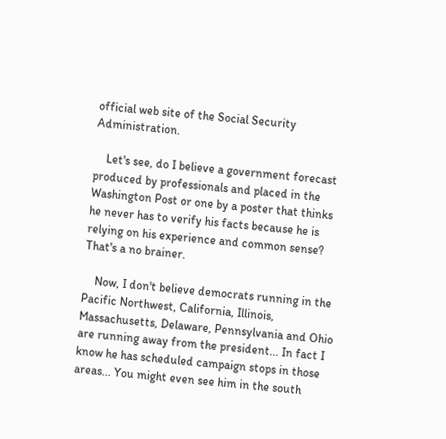official web site of the Social Security Administration.

    Let's see, do I believe a government forecast produced by professionals and placed in the Washington Post or one by a poster that thinks he never has to verify his facts because he is relying on his experience and common sense? That's a no brainer.

    Now, I don't believe democrats running in the Pacific Northwest, California, Illinois, Massachusetts, Delaware, Pennsylvania and Ohio are running away from the president... In fact I know he has scheduled campaign stops in those areas... You might even see him in the south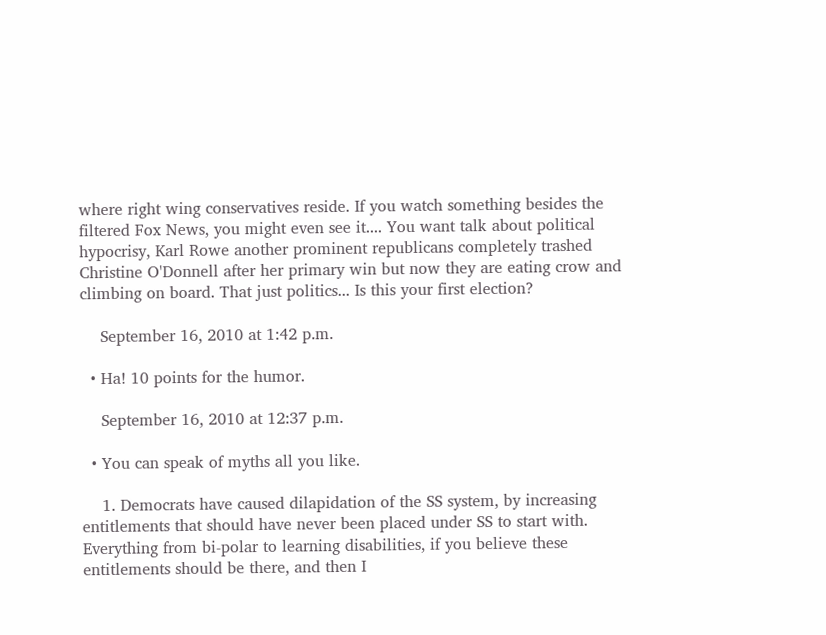where right wing conservatives reside. If you watch something besides the filtered Fox News, you might even see it.... You want talk about political hypocrisy, Karl Rowe another prominent republicans completely trashed Christine O'Donnell after her primary win but now they are eating crow and climbing on board. That just politics... Is this your first election?

    September 16, 2010 at 1:42 p.m.

  • Ha! 10 points for the humor.

    September 16, 2010 at 12:37 p.m.

  • You can speak of myths all you like.

    1. Democrats have caused dilapidation of the SS system, by increasing entitlements that should have never been placed under SS to start with. Everything from bi-polar to learning disabilities, if you believe these entitlements should be there, and then I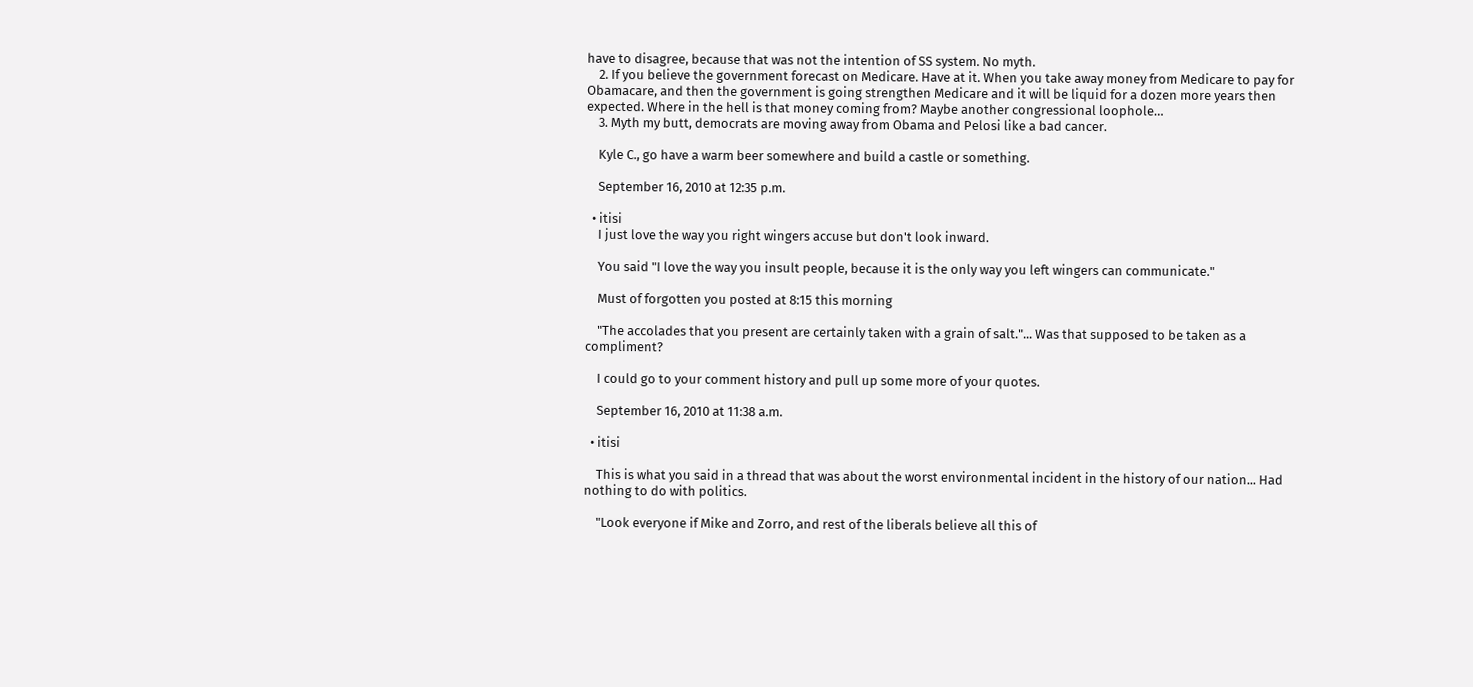have to disagree, because that was not the intention of SS system. No myth.
    2. If you believe the government forecast on Medicare. Have at it. When you take away money from Medicare to pay for Obamacare, and then the government is going strengthen Medicare and it will be liquid for a dozen more years then expected. Where in the hell is that money coming from? Maybe another congressional loophole…
    3. Myth my butt, democrats are moving away from Obama and Pelosi like a bad cancer.

    Kyle C., go have a warm beer somewhere and build a castle or something.

    September 16, 2010 at 12:35 p.m.

  • itisi
    I just love the way you right wingers accuse but don't look inward.

    You said "I love the way you insult people, because it is the only way you left wingers can communicate."

    Must of forgotten you posted at 8:15 this morning

    "The accolades that you present are certainly taken with a grain of salt."... Was that supposed to be taken as a compliment?

    I could go to your comment history and pull up some more of your quotes.

    September 16, 2010 at 11:38 a.m.

  • itisi

    This is what you said in a thread that was about the worst environmental incident in the history of our nation... Had nothing to do with politics.

    "Look everyone if Mike and Zorro, and rest of the liberals believe all this of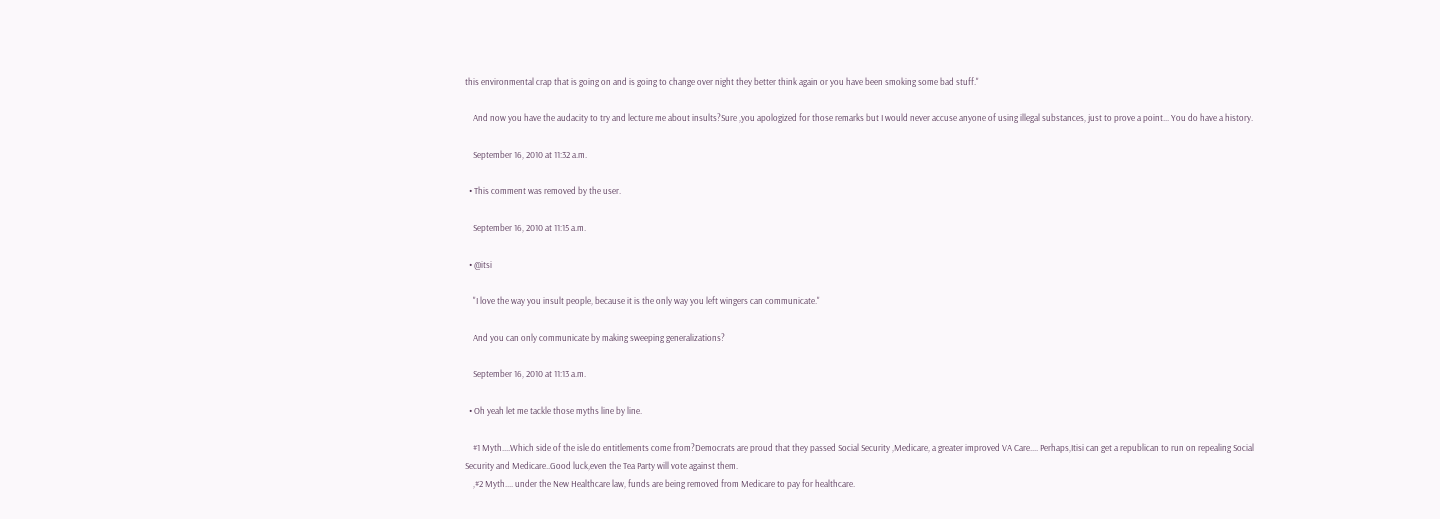this environmental crap that is going on and is going to change over night they better think again or you have been smoking some bad stuff."

    And now you have the audacity to try and lecture me about insults?Sure ,you apologized for those remarks but I would never accuse anyone of using illegal substances, just to prove a point... You do have a history.

    September 16, 2010 at 11:32 a.m.

  • This comment was removed by the user.

    September 16, 2010 at 11:15 a.m.

  • @itsi

    "I love the way you insult people, because it is the only way you left wingers can communicate."

    And you can only communicate by making sweeping generalizations?

    September 16, 2010 at 11:13 a.m.

  • Oh yeah let me tackle those myths line by line.

    #1 Myth....Which side of the isle do entitlements come from?Democrats are proud that they passed Social Security ,Medicare, a greater improved VA Care.... Perhaps,Itisi can get a republican to run on repealing Social Security and Medicare..Good luck,even the Tea Party will vote against them.
    ,#2 Myth.... under the New Healthcare law, funds are being removed from Medicare to pay for healthcare.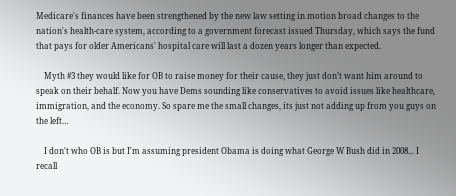Medicare's finances have been strengthened by the new law setting in motion broad changes to the nation's health-care system, according to a government forecast issued Thursday, which says the fund that pays for older Americans' hospital care will last a dozen years longer than expected.

    Myth #3 they would like for OB to raise money for their cause, they just don’t want him around to speak on their behalf. Now you have Dems sounding like conservatives to avoid issues like healthcare, immigration, and the economy. So spare me the small changes, its just not adding up from you guys on the left…

    I don't who OB is but I'm assuming president Obama is doing what George W Bush did in 2008... I recall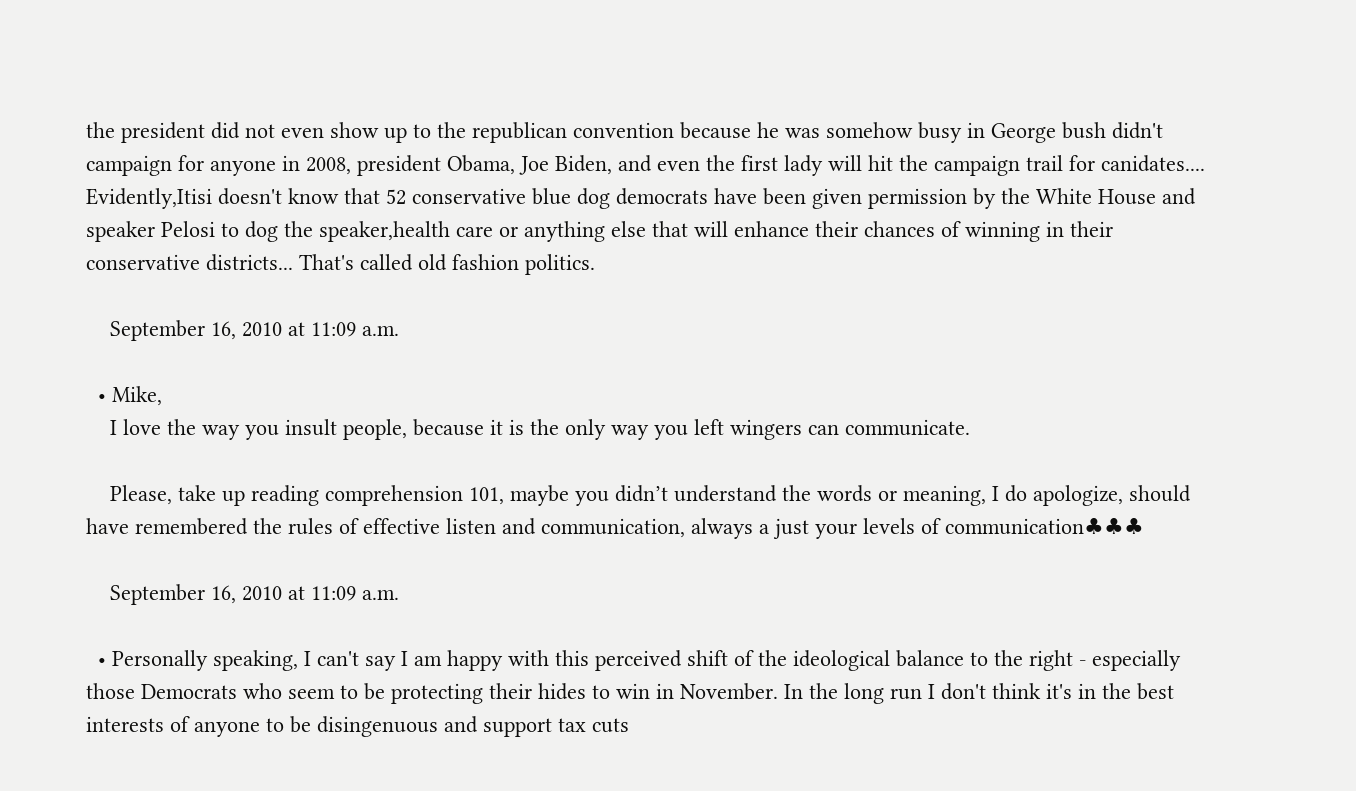the president did not even show up to the republican convention because he was somehow busy in George bush didn't campaign for anyone in 2008, president Obama, Joe Biden, and even the first lady will hit the campaign trail for canidates.... Evidently,Itisi doesn't know that 52 conservative blue dog democrats have been given permission by the White House and speaker Pelosi to dog the speaker,health care or anything else that will enhance their chances of winning in their conservative districts... That's called old fashion politics.

    September 16, 2010 at 11:09 a.m.

  • Mike,
    I love the way you insult people, because it is the only way you left wingers can communicate.

    Please, take up reading comprehension 101, maybe you didn’t understand the words or meaning, I do apologize, should have remembered the rules of effective listen and communication, always a just your levels of communication♣♣♣

    September 16, 2010 at 11:09 a.m.

  • Personally speaking, I can't say I am happy with this perceived shift of the ideological balance to the right - especially those Democrats who seem to be protecting their hides to win in November. In the long run I don't think it's in the best interests of anyone to be disingenuous and support tax cuts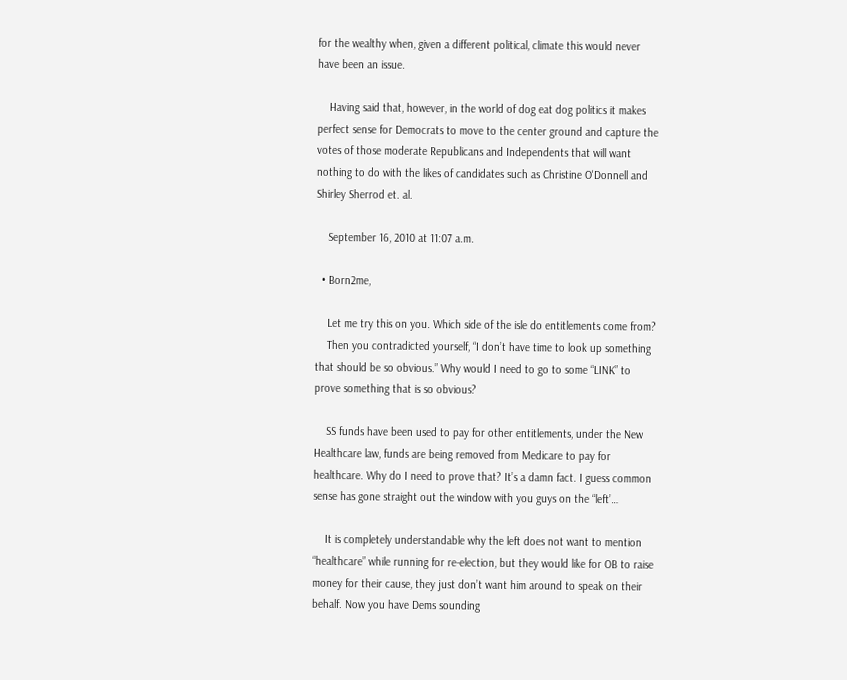for the wealthy when, given a different political, climate this would never have been an issue.

    Having said that, however, in the world of dog eat dog politics it makes perfect sense for Democrats to move to the center ground and capture the votes of those moderate Republicans and Independents that will want nothing to do with the likes of candidates such as Christine O'Donnell and Shirley Sherrod et. al.

    September 16, 2010 at 11:07 a.m.

  • Born2me,

    Let me try this on you. Which side of the isle do entitlements come from?
    Then you contradicted yourself, “I don’t have time to look up something that should be so obvious.” Why would I need to go to some “LINK” to prove something that is so obvious?

    SS funds have been used to pay for other entitlements, under the New Healthcare law, funds are being removed from Medicare to pay for healthcare. Why do I need to prove that? It’s a damn fact. I guess common sense has gone straight out the window with you guys on the “left’…

    It is completely understandable why the left does not want to mention “healthcare” while running for re-election, but they would like for OB to raise money for their cause, they just don’t want him around to speak on their behalf. Now you have Dems sounding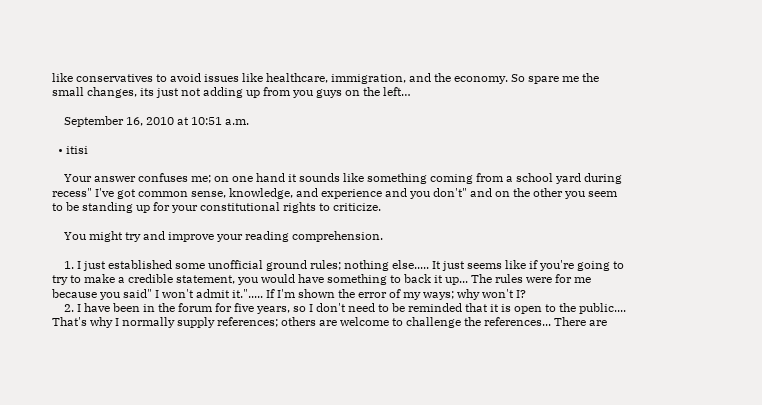like conservatives to avoid issues like healthcare, immigration, and the economy. So spare me the small changes, its just not adding up from you guys on the left…

    September 16, 2010 at 10:51 a.m.

  • itisi

    Your answer confuses me; on one hand it sounds like something coming from a school yard during recess" I've got common sense, knowledge, and experience and you don't" and on the other you seem to be standing up for your constitutional rights to criticize.

    You might try and improve your reading comprehension.

    1. I just established some unofficial ground rules; nothing else..... It just seems like if you're going to try to make a credible statement, you would have something to back it up... The rules were for me because you said" I won't admit it."..... If I'm shown the error of my ways; why won't I?
    2. I have been in the forum for five years, so I don't need to be reminded that it is open to the public.... That's why I normally supply references; others are welcome to challenge the references... There are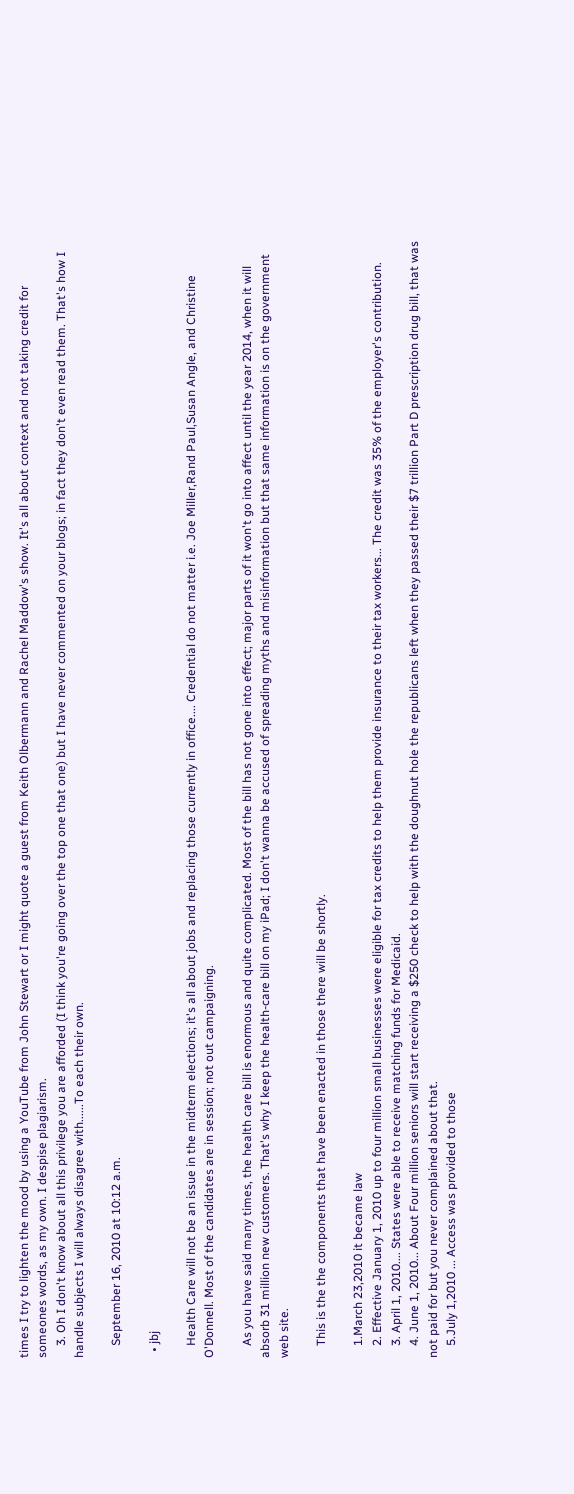times I try to lighten the mood by using a YouTube from John Stewart or I might quote a guest from Keith Olbermann and Rachel Maddow's show. It's all about context and not taking credit for someones words, as my own. I despise plagiarism.
    3. Oh I don't know about all this privilege you are afforded (I think you're going over the top one that one) but I have never commented on your blogs; in fact they don't even read them. That's how I handle subjects I will always disagree with......To each their own.

    September 16, 2010 at 10:12 a.m.

  • jbj

    Health Care will not be an issue in the midterm elections; it's all about jobs and replacing those currently in office.... Credential do not matter i.e. Joe Miller,Rand Paul,Susan Angle, and Christine O'Donnell. Most of the candidates are in session; not out campaigning.

    As you have said many times, the health care bill is enormous and quite complicated. Most of the bill has not gone into effect; major parts of it won't go into affect until the year 2014, when it will absorb 31 million new customers. That's why I keep the health-care bill on my iPad; I don't wanna be accused of spreading myths and misinformation but that same information is on the government web site.

    This is the the components that have been enacted in those there will be shortly.

    1.March 23,2010 it became law
    2. Effective January 1, 2010 up to four million small businesses were eligible for tax credits to help them provide insurance to their tax workers... The credit was 35% of the employer's contribution.
    3. April 1, 2010.... States were able to receive matching funds for Medicaid.
    4. June 1, 2010... About Four million seniors will start receiving a $250 check to help with the doughnut hole the republicans left when they passed their $7 trillion Part D prescription drug bill, that was not paid for but you never complained about that.
    5.July 1,2010 ... Access was provided to those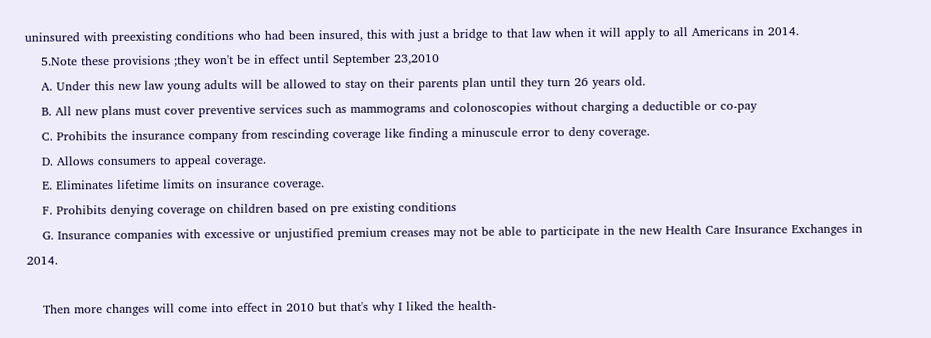uninsured with preexisting conditions who had been insured, this with just a bridge to that law when it will apply to all Americans in 2014.
    5.Note these provisions ;they won't be in effect until September 23,2010
    A. Under this new law young adults will be allowed to stay on their parents plan until they turn 26 years old.
    B. All new plans must cover preventive services such as mammograms and colonoscopies without charging a deductible or co-pay
    C. Prohibits the insurance company from rescinding coverage like finding a minuscule error to deny coverage.
    D. Allows consumers to appeal coverage.
    E. Eliminates lifetime limits on insurance coverage.
    F. Prohibits denying coverage on children based on pre existing conditions
    G. Insurance companies with excessive or unjustified premium creases may not be able to participate in the new Health Care Insurance Exchanges in 2014.

    Then more changes will come into effect in 2010 but that's why I liked the health-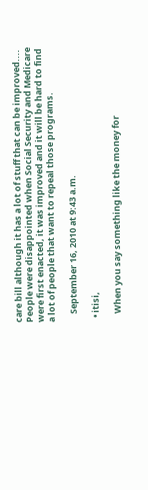care bill although it has a lot of stuff that can be improved.... People were disappointed when Social Security and Medicare were first enacted, it was improved and it will be hard to find a lot of people that want to repeal those programs.

    September 16, 2010 at 9:43 a.m.

  • itisi,

    When you say something like the money for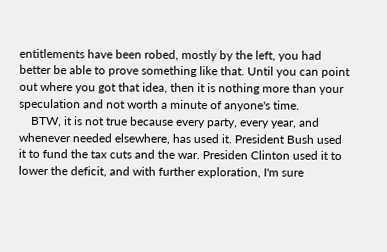entitlements have been robed, mostly by the left, you had better be able to prove something like that. Until you can point out where you got that idea, then it is nothing more than your speculation and not worth a minute of anyone's time.
    BTW, it is not true because every party, every year, and whenever needed elsewhere, has used it. President Bush used it to fund the tax cuts and the war. Presiden Clinton used it to lower the deficit, and with further exploration, I'm sure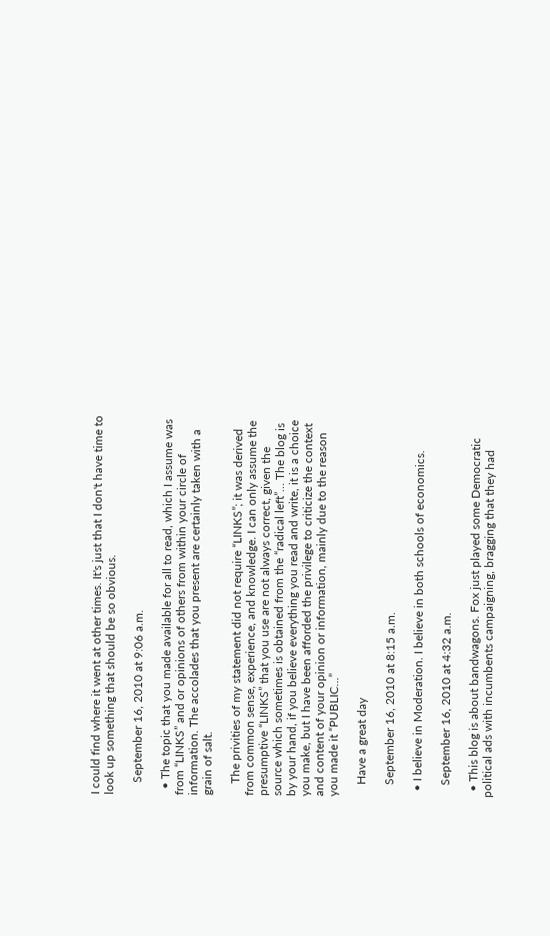I could find where it went at other times. It's just that I don't have time to look up something that should be so obvious.

    September 16, 2010 at 9:06 a.m.

  • The topic that you made available for all to read, which I assume was from “LINKS” and or opinions of others from within your circle of information. The accolades that you present are certainly taken with a grain of salt.

    The privities of my statement did not require “LINKS”; it was derived from common sense, experience, and knowledge. I can only assume the presumptive “LINKS” that you use are not always correct, given the source which sometimes is obtained from the “radical left”… The blog is by your hand, if you believe everything you read and write, it is a choice you make, but I have been afforded the privilege to criticize the context and content of your opinion or information, mainly due to the reason you made it “PUBLIC…”

    Have a great day

    September 16, 2010 at 8:15 a.m.

  • I believe in Moderation. I believe in both schools of economics.

    September 16, 2010 at 4:32 a.m.

  • This blog is about bandwagons. Fox just played some Democratic political ads with incumbents campaigning, bragging that they had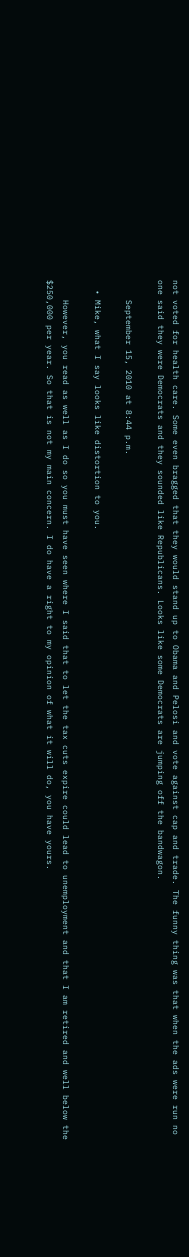not voted for health care. Some even bragged that they would stand up to Obama and Pelosi and vote against cap and trade. The funny thing was that when the ads were run no one said they were Democrats and they sounded like Republicans. Looks like some Democrats are jumping off the bandwagon.

    September 15, 2010 at 8:44 p.m.

  • Mike, what I say looks like distortion to you.

    However, you read as well as I do so you must have seen where I said that to let the tax cuts expire could lead to unemployment and that I am retired and well below the $250,000 per year. So that is not my main concern. I do have a right to my opinion of what it will do, you have yours.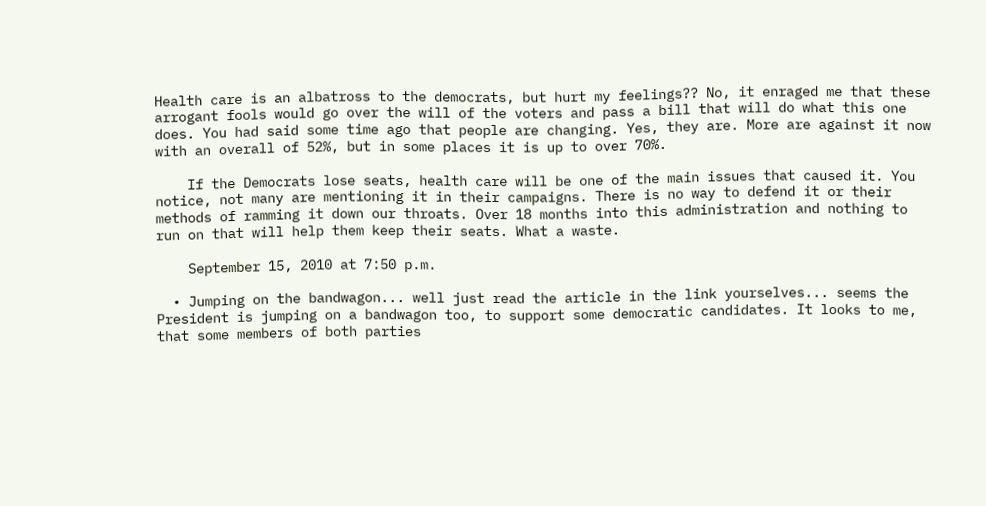Health care is an albatross to the democrats, but hurt my feelings?? No, it enraged me that these arrogant fools would go over the will of the voters and pass a bill that will do what this one does. You had said some time ago that people are changing. Yes, they are. More are against it now with an overall of 52%, but in some places it is up to over 70%.

    If the Democrats lose seats, health care will be one of the main issues that caused it. You notice, not many are mentioning it in their campaigns. There is no way to defend it or their methods of ramming it down our throats. Over 18 months into this administration and nothing to run on that will help them keep their seats. What a waste.

    September 15, 2010 at 7:50 p.m.

  • Jumping on the bandwagon... well just read the article in the link yourselves... seems the President is jumping on a bandwagon too, to support some democratic candidates. It looks to me, that some members of both parties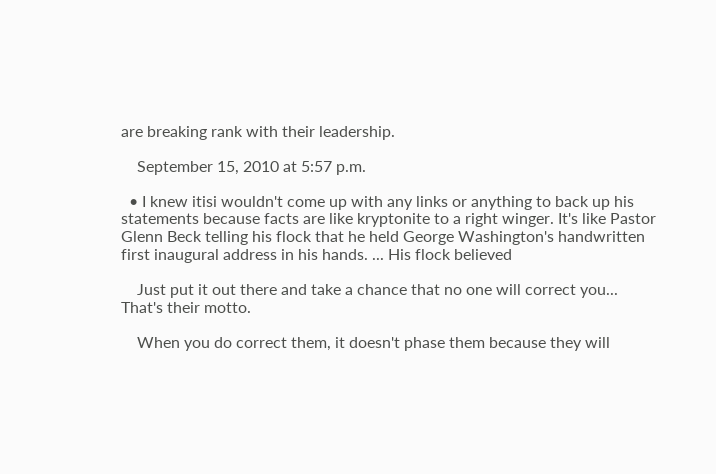are breaking rank with their leadership.

    September 15, 2010 at 5:57 p.m.

  • I knew itisi wouldn't come up with any links or anything to back up his statements because facts are like kryptonite to a right winger. It's like Pastor Glenn Beck telling his flock that he held George Washington's handwritten first inaugural address in his hands. ... His flock believed

    Just put it out there and take a chance that no one will correct you... That's their motto.

    When you do correct them, it doesn't phase them because they will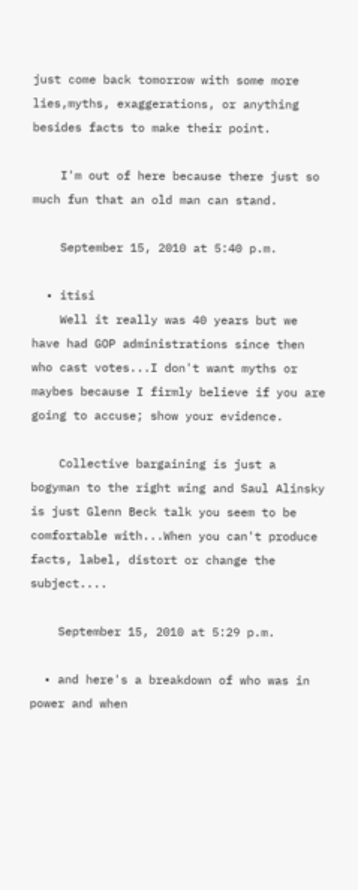just come back tomorrow with some more lies,myths, exaggerations, or anything besides facts to make their point.

    I'm out of here because there just so much fun that an old man can stand.

    September 15, 2010 at 5:40 p.m.

  • itisi
    Well it really was 40 years but we have had GOP administrations since then who cast votes...I don't want myths or maybes because I firmly believe if you are going to accuse; show your evidence.

    Collective bargaining is just a bogyman to the right wing and Saul Alinsky is just Glenn Beck talk you seem to be comfortable with...When you can't produce facts, label, distort or change the subject....

    September 15, 2010 at 5:29 p.m.

  • and here's a breakdown of who was in power and when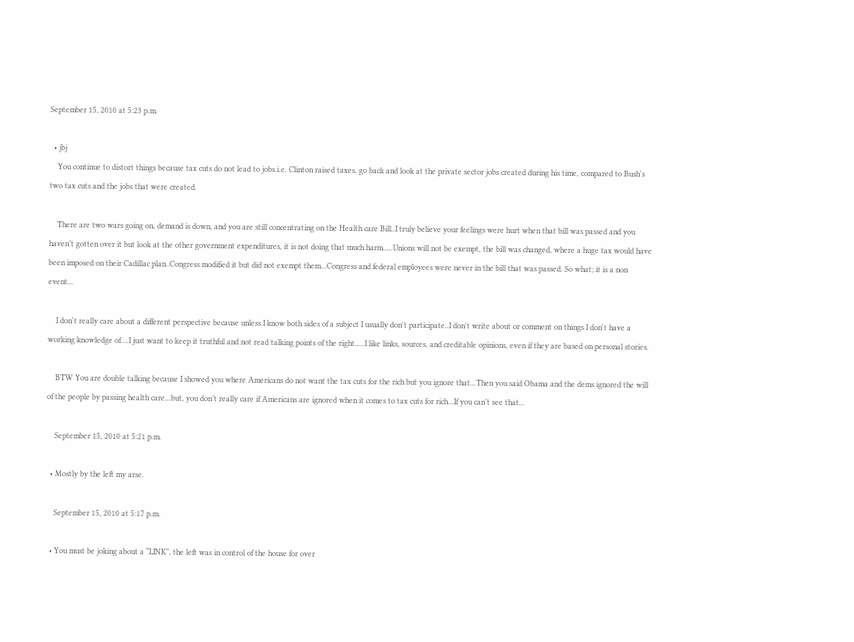September 15, 2010 at 5:23 p.m.

  • jbj
    You continue to distort things because tax cuts do not lead to jobs.i.e. Clinton raised taxes, go back and look at the private sector jobs created during his time, compared to Bush's two tax cuts and the jobs that were created.

    There are two wars going on, demand is down, and you are still concentrating on the Health care Bill..I truly believe your feelings were hurt when that bill was passed and you haven’t gotten over it but look at the other government expenditures, it is not doing that much harm.....Unions will not be exempt, the bill was changed, where a huge tax would have been imposed on their Cadillac plan..Congress modified it but did not exempt them...Congress and federal employees were never in the bill that was passed. So what; it is a non event...

    I don't really care about a different perspective because unless I know both sides of a subject I usually don't participate..I don't write about or comment on things I don't have a working knowledge of....I just want to keep it truthful and not read talking points of the right.....I like links, sources, and creditable opinions, even if they are based on personal stories.

    BTW You are double talking because I showed you where Americans do not want the tax cuts for the rich but you ignore that...Then you said Obama and the dems ignored the will of the people by passing health care...but, you don’t really care if Americans are ignored when it comes to tax cuts for rich...If you can’t see that...

    September 15, 2010 at 5:21 p.m.

  • Mostly by the left my arse.

    September 15, 2010 at 5:17 p.m.

  • You must be joking about a “LINK”, the left was in control of the house for over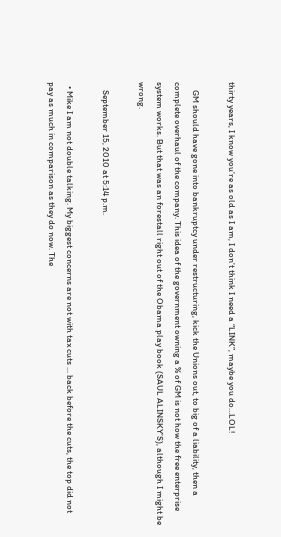thirty years, I know you’re as old as I am, I don’t think I need a “LINK”, maybe you do…LOL!

    GM should have gone into bankruptcy under restructuring, kick the Unions out, to big of a liability, then a complete overhaul of the company. This idea of the government owning a % of GM is not how the free enterprise system works. But that was an forestall right out of the Obama play book (SAUL ALINSKY’S), although I might be wrong.

    September 15, 2010 at 5:14 p.m.

  • Mike I am not double talking. My biggest concerns are not with tax cuts ... back before the cuts, the top did not pay as much in comparison as they do now. The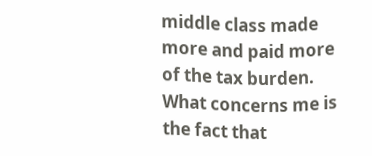middle class made more and paid more of the tax burden. What concerns me is the fact that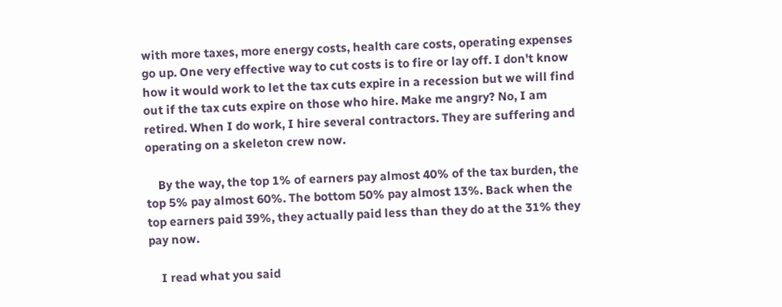with more taxes, more energy costs, health care costs, operating expenses go up. One very effective way to cut costs is to fire or lay off. I don't know how it would work to let the tax cuts expire in a recession but we will find out if the tax cuts expire on those who hire. Make me angry? No, I am retired. When I do work, I hire several contractors. They are suffering and operating on a skeleton crew now.

    By the way, the top 1% of earners pay almost 40% of the tax burden, the top 5% pay almost 60%. The bottom 50% pay almost 13%. Back when the top earners paid 39%, they actually paid less than they do at the 31% they pay now.

    I read what you said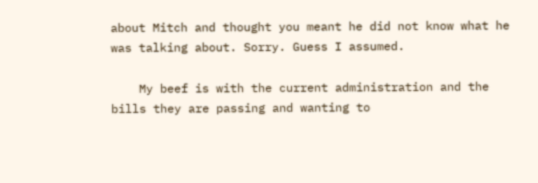about Mitch and thought you meant he did not know what he was talking about. Sorry. Guess I assumed.

    My beef is with the current administration and the bills they are passing and wanting to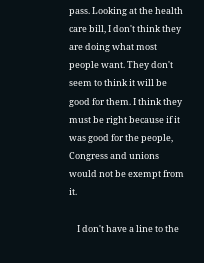pass. Looking at the health care bill, I don't think they are doing what most people want. They don't seem to think it will be good for them. I think they must be right because if it was good for the people, Congress and unions would not be exempt from it.

    I don't have a line to the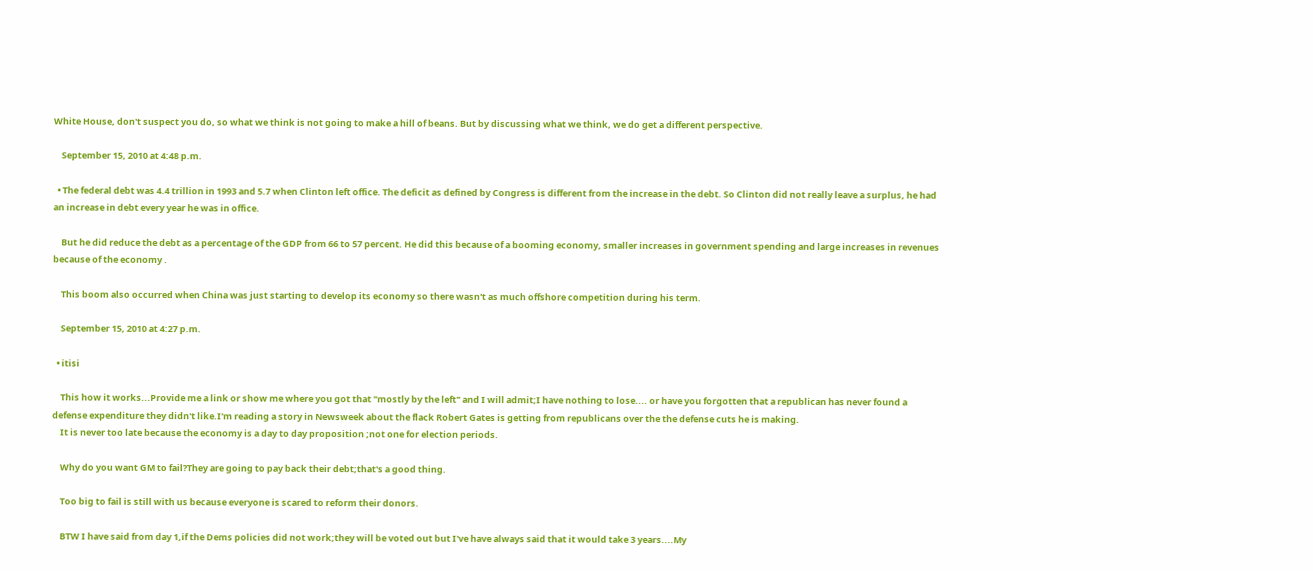White House, don't suspect you do, so what we think is not going to make a hill of beans. But by discussing what we think, we do get a different perspective.

    September 15, 2010 at 4:48 p.m.

  • The federal debt was 4.4 trillion in 1993 and 5.7 when Clinton left office. The deficit as defined by Congress is different from the increase in the debt. So Clinton did not really leave a surplus, he had an increase in debt every year he was in office.

    But he did reduce the debt as a percentage of the GDP from 66 to 57 percent. He did this because of a booming economy, smaller increases in government spending and large increases in revenues because of the economy .

    This boom also occurred when China was just starting to develop its economy so there wasn't as much offshore competition during his term.

    September 15, 2010 at 4:27 p.m.

  • itisi

    This how it works...Provide me a link or show me where you got that "mostly by the left" and I will admit;I have nothing to lose.... or have you forgotten that a republican has never found a defense expenditure they didn't like.I'm reading a story in Newsweek about the flack Robert Gates is getting from republicans over the the defense cuts he is making.
    It is never too late because the economy is a day to day proposition ;not one for election periods.

    Why do you want GM to fail?They are going to pay back their debt;that's a good thing.

    Too big to fail is still with us because everyone is scared to reform their donors.

    BTW I have said from day 1,if the Dems policies did not work;they will be voted out but I've have always said that it would take 3 years....My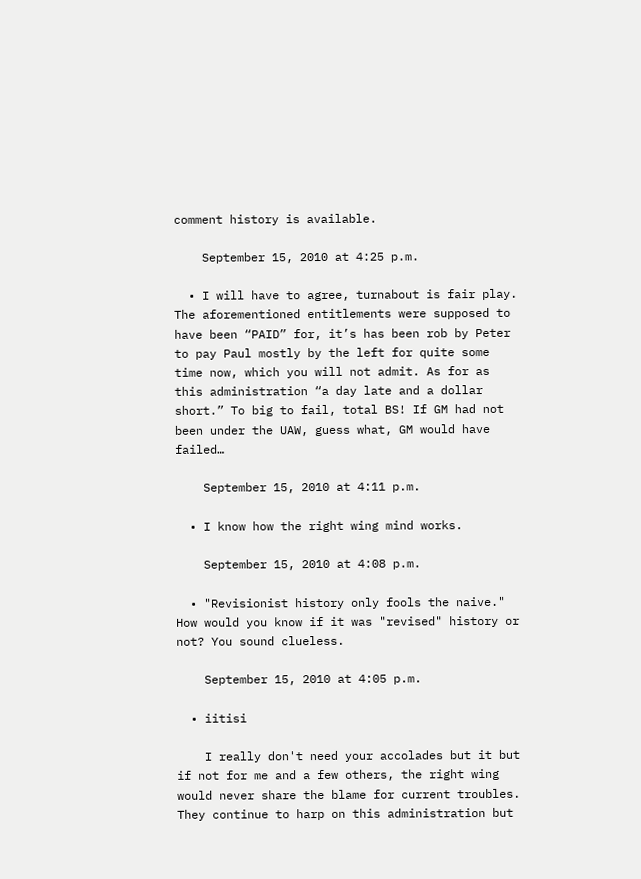comment history is available.

    September 15, 2010 at 4:25 p.m.

  • I will have to agree, turnabout is fair play. The aforementioned entitlements were supposed to have been “PAID” for, it’s has been rob by Peter to pay Paul mostly by the left for quite some time now, which you will not admit. As for as this administration “a day late and a dollar short.” To big to fail, total BS! If GM had not been under the UAW, guess what, GM would have failed…

    September 15, 2010 at 4:11 p.m.

  • I know how the right wing mind works.

    September 15, 2010 at 4:08 p.m.

  • "Revisionist history only fools the naive." How would you know if it was "revised" history or not? You sound clueless.

    September 15, 2010 at 4:05 p.m.

  • iitisi

    I really don't need your accolades but it but if not for me and a few others, the right wing would never share the blame for current troubles. They continue to harp on this administration but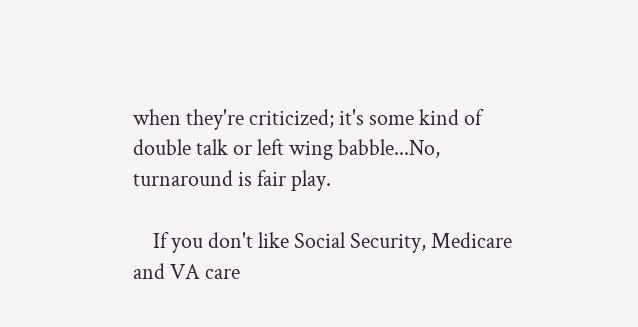when they're criticized; it's some kind of double talk or left wing babble...No, turnaround is fair play.

    If you don't like Social Security, Medicare and VA care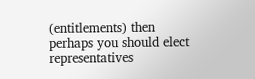(entitlements) then perhaps you should elect representatives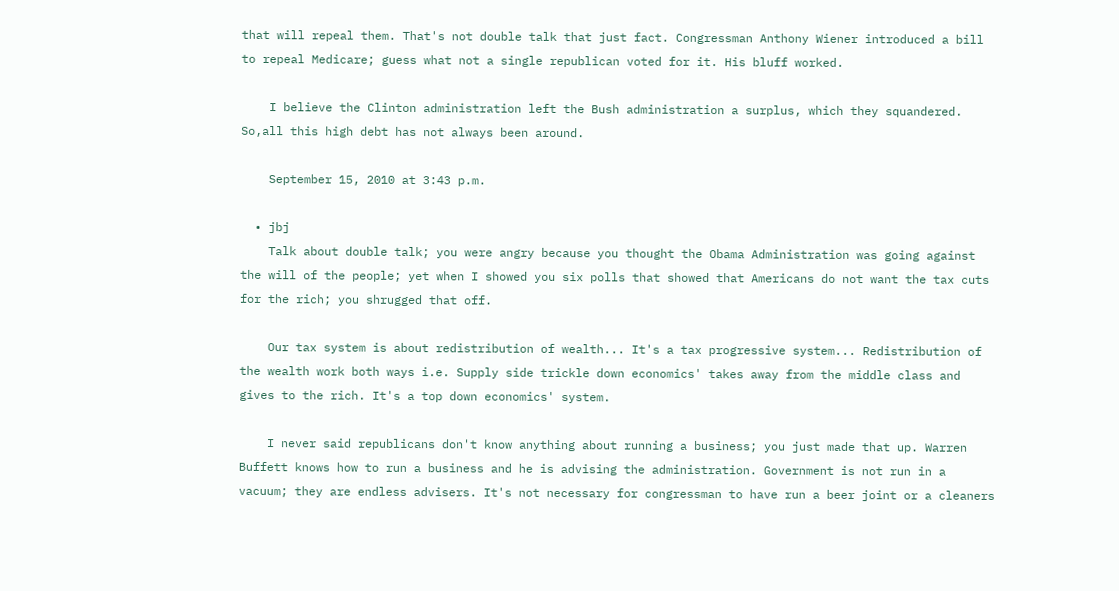that will repeal them. That's not double talk that just fact. Congressman Anthony Wiener introduced a bill to repeal Medicare; guess what not a single republican voted for it. His bluff worked.

    I believe the Clinton administration left the Bush administration a surplus, which they squandered. So,all this high debt has not always been around.

    September 15, 2010 at 3:43 p.m.

  • jbj
    Talk about double talk; you were angry because you thought the Obama Administration was going against the will of the people; yet when I showed you six polls that showed that Americans do not want the tax cuts for the rich; you shrugged that off.

    Our tax system is about redistribution of wealth... It's a tax progressive system... Redistribution of the wealth work both ways i.e. Supply side trickle down economics' takes away from the middle class and gives to the rich. It's a top down economics' system.

    I never said republicans don't know anything about running a business; you just made that up. Warren Buffett knows how to run a business and he is advising the administration. Government is not run in a vacuum; they are endless advisers. It's not necessary for congressman to have run a beer joint or a cleaners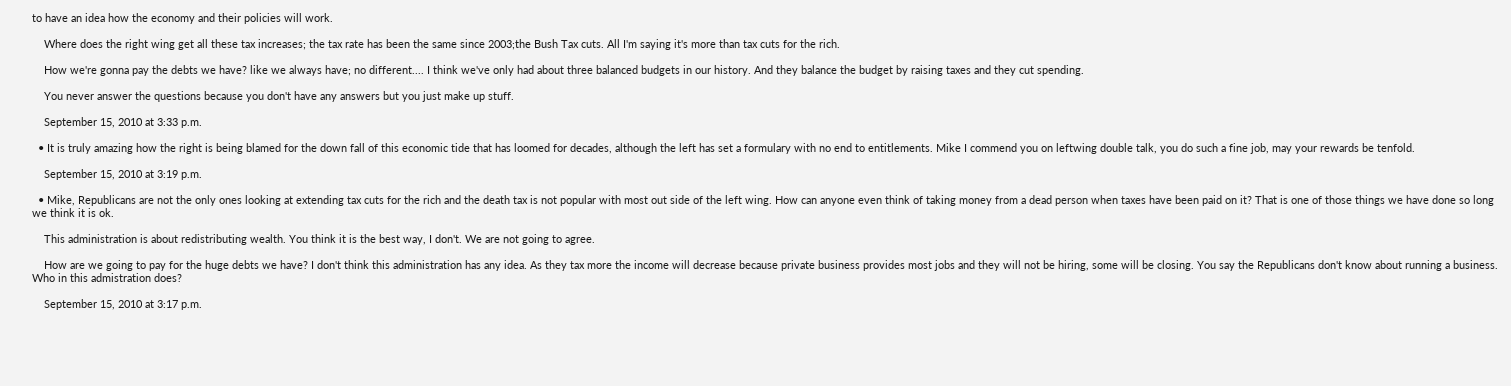to have an idea how the economy and their policies will work.

    Where does the right wing get all these tax increases; the tax rate has been the same since 2003;the Bush Tax cuts. All I'm saying it's more than tax cuts for the rich.

    How we're gonna pay the debts we have? like we always have; no different.... I think we've only had about three balanced budgets in our history. And they balance the budget by raising taxes and they cut spending.

    You never answer the questions because you don't have any answers but you just make up stuff.

    September 15, 2010 at 3:33 p.m.

  • It is truly amazing how the right is being blamed for the down fall of this economic tide that has loomed for decades, although the left has set a formulary with no end to entitlements. Mike I commend you on leftwing double talk, you do such a fine job, may your rewards be tenfold.

    September 15, 2010 at 3:19 p.m.

  • Mike, Republicans are not the only ones looking at extending tax cuts for the rich and the death tax is not popular with most out side of the left wing. How can anyone even think of taking money from a dead person when taxes have been paid on it? That is one of those things we have done so long we think it is ok.

    This administration is about redistributing wealth. You think it is the best way, I don't. We are not going to agree.

    How are we going to pay for the huge debts we have? I don't think this administration has any idea. As they tax more the income will decrease because private business provides most jobs and they will not be hiring, some will be closing. You say the Republicans don't know about running a business. Who in this admistration does?

    September 15, 2010 at 3:17 p.m.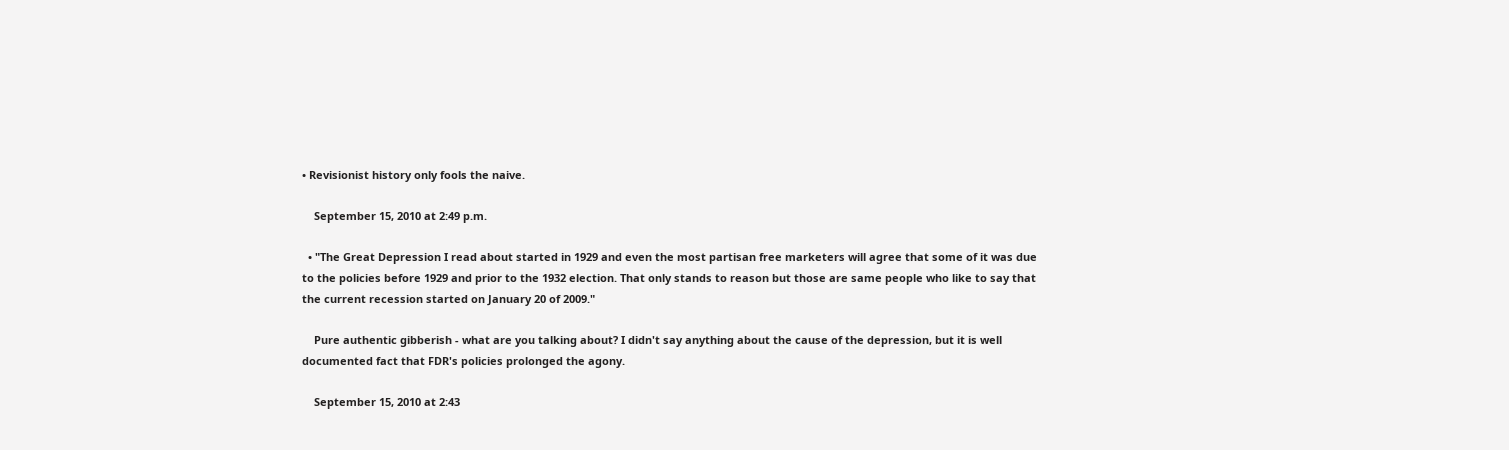• Revisionist history only fools the naive.

    September 15, 2010 at 2:49 p.m.

  • "The Great Depression I read about started in 1929 and even the most partisan free marketers will agree that some of it was due to the policies before 1929 and prior to the 1932 election. That only stands to reason but those are same people who like to say that the current recession started on January 20 of 2009."

    Pure authentic gibberish - what are you talking about? I didn't say anything about the cause of the depression, but it is well documented fact that FDR's policies prolonged the agony.

    September 15, 2010 at 2:43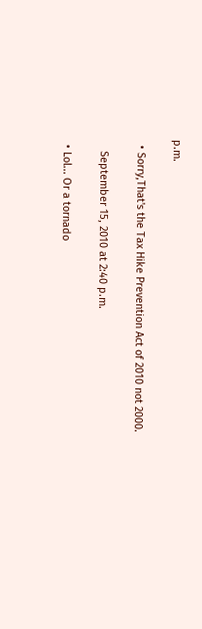p.m.

  • Sorry,That's the Tax Hike Prevention Act of 2010 not 2000.

    September 15, 2010 at 2:40 p.m.

  • Lol... Or a tornado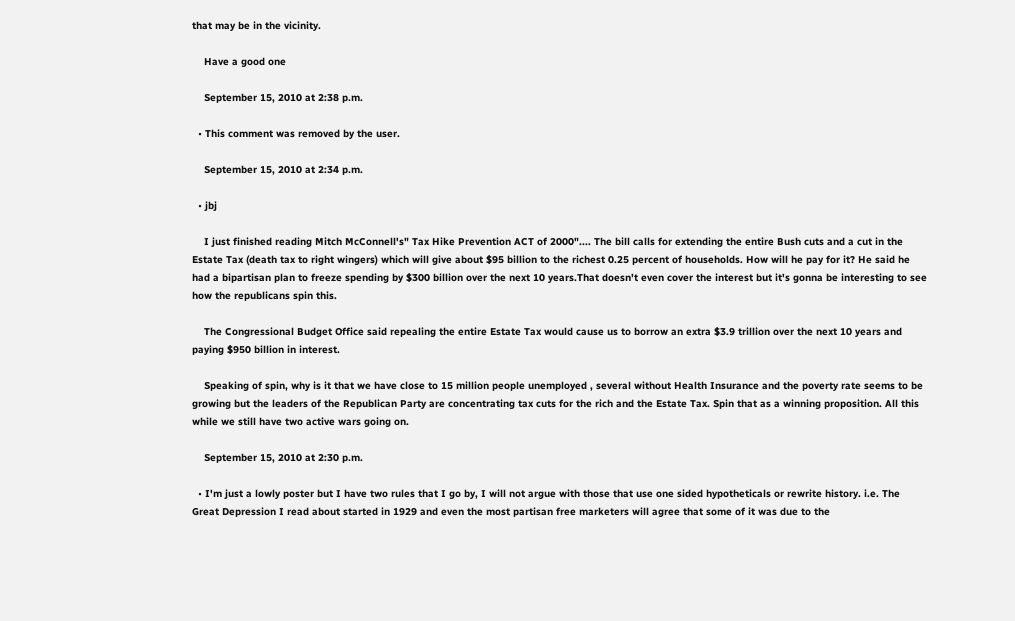that may be in the vicinity.

    Have a good one

    September 15, 2010 at 2:38 p.m.

  • This comment was removed by the user.

    September 15, 2010 at 2:34 p.m.

  • jbj

    I just finished reading Mitch McConnell's" Tax Hike Prevention ACT of 2000".... The bill calls for extending the entire Bush cuts and a cut in the Estate Tax (death tax to right wingers) which will give about $95 billion to the richest 0.25 percent of households. How will he pay for it? He said he had a bipartisan plan to freeze spending by $300 billion over the next 10 years.That doesn't even cover the interest but it's gonna be interesting to see how the republicans spin this.

    The Congressional Budget Office said repealing the entire Estate Tax would cause us to borrow an extra $3.9 trillion over the next 10 years and paying $950 billion in interest.

    Speaking of spin, why is it that we have close to 15 million people unemployed , several without Health Insurance and the poverty rate seems to be growing but the leaders of the Republican Party are concentrating tax cuts for the rich and the Estate Tax. Spin that as a winning proposition. All this while we still have two active wars going on.

    September 15, 2010 at 2:30 p.m.

  • I'm just a lowly poster but I have two rules that I go by, I will not argue with those that use one sided hypotheticals or rewrite history. i.e. The Great Depression I read about started in 1929 and even the most partisan free marketers will agree that some of it was due to the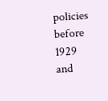policies before 1929 and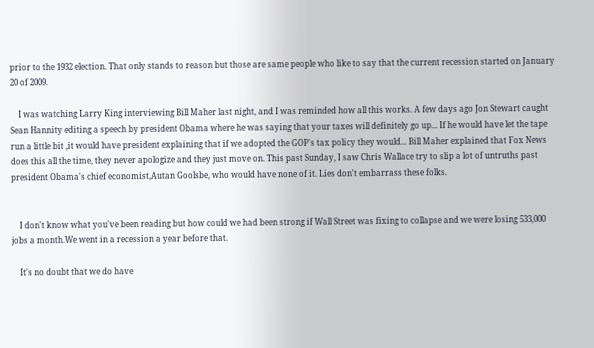prior to the 1932 election. That only stands to reason but those are same people who like to say that the current recession started on January 20 of 2009.

    I was watching Larry King interviewing Bill Maher last night, and I was reminded how all this works. A few days ago Jon Stewart caught Sean Hannity editing a speech by president Obama where he was saying that your taxes will definitely go up... If he would have let the tape run a little bit ,it would have president explaining that if we adopted the GOP's tax policy they would... Bill Maher explained that Fox News does this all the time, they never apologize and they just move on. This past Sunday, I saw Chris Wallace try to slip a lot of untruths past president Obama's chief economist,Autan Goolsbe, who would have none of it. Lies don't embarrass these folks.


    I don't know what you've been reading but how could we had been strong if Wall Street was fixing to collapse and we were losing 533,000 jobs a month.We went in a recession a year before that.

    It's no doubt that we do have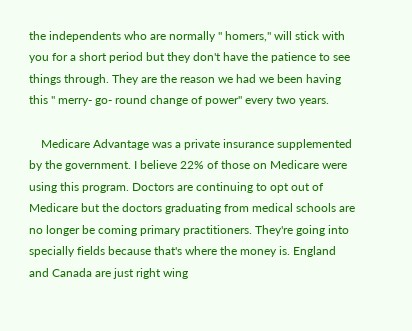the independents who are normally " homers," will stick with you for a short period but they don't have the patience to see things through. They are the reason we had we been having this " merry- go- round change of power" every two years.

    Medicare Advantage was a private insurance supplemented by the government. I believe 22% of those on Medicare were using this program. Doctors are continuing to opt out of Medicare but the doctors graduating from medical schools are no longer be coming primary practitioners. They're going into specially fields because that's where the money is. England and Canada are just right wing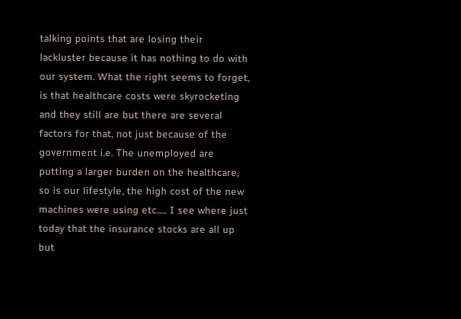talking points that are losing their lackluster because it has nothing to do with our system. What the right seems to forget, is that healthcare costs were skyrocketing and they still are but there are several factors for that, not just because of the government i.e. The unemployed are putting a larger burden on the healthcare, so is our lifestyle, the high cost of the new machines were using etc..... I see where just today that the insurance stocks are all up but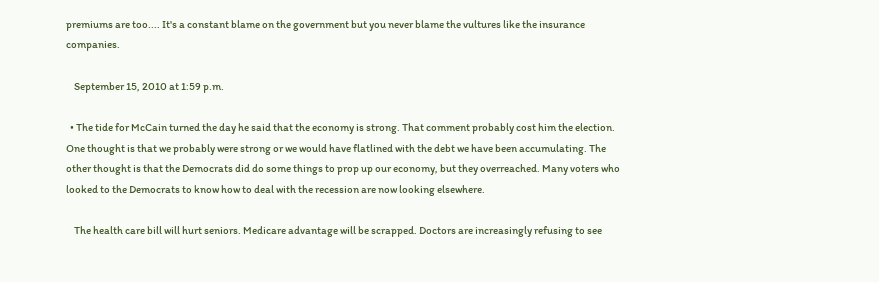premiums are too.... It's a constant blame on the government but you never blame the vultures like the insurance companies.

    September 15, 2010 at 1:59 p.m.

  • The tide for McCain turned the day he said that the economy is strong. That comment probably cost him the election. One thought is that we probably were strong or we would have flatlined with the debt we have been accumulating. The other thought is that the Democrats did do some things to prop up our economy, but they overreached. Many voters who looked to the Democrats to know how to deal with the recession are now looking elsewhere.

    The health care bill will hurt seniors. Medicare advantage will be scrapped. Doctors are increasingly refusing to see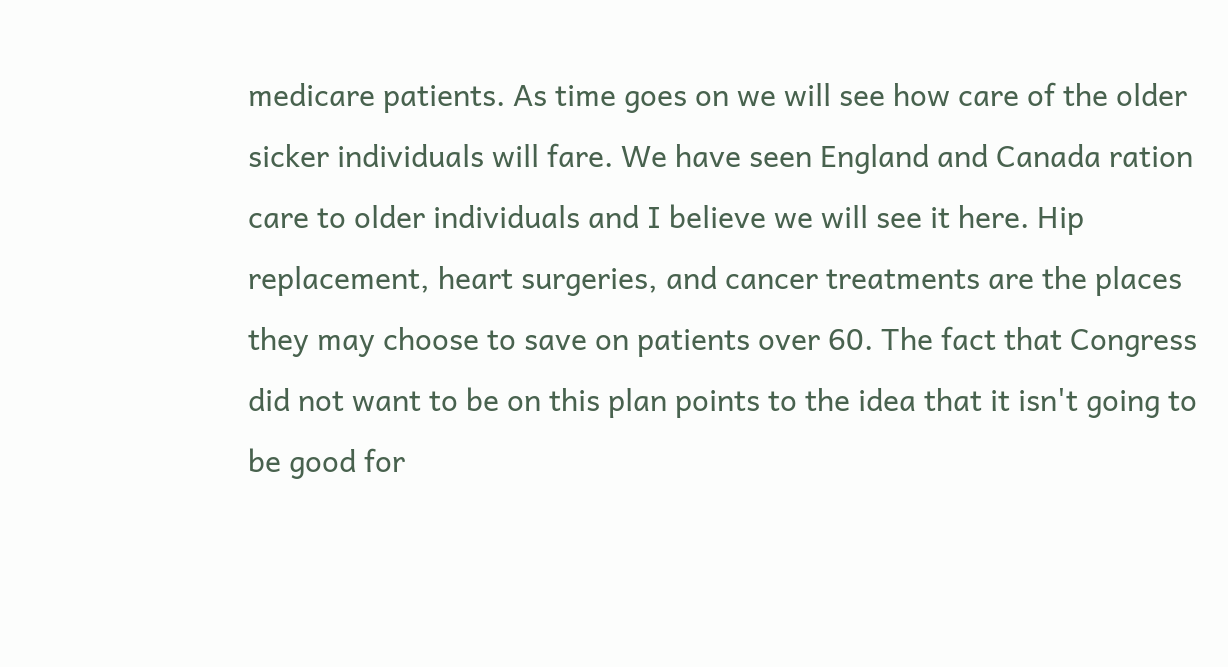medicare patients. As time goes on we will see how care of the older sicker individuals will fare. We have seen England and Canada ration care to older individuals and I believe we will see it here. Hip replacement, heart surgeries, and cancer treatments are the places they may choose to save on patients over 60. The fact that Congress did not want to be on this plan points to the idea that it isn't going to be good for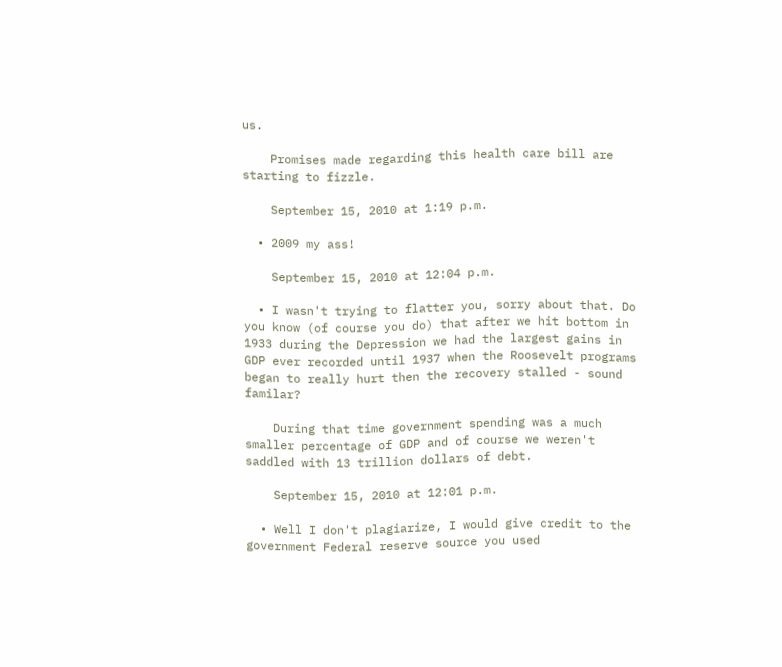us.

    Promises made regarding this health care bill are starting to fizzle.

    September 15, 2010 at 1:19 p.m.

  • 2009 my ass!

    September 15, 2010 at 12:04 p.m.

  • I wasn't trying to flatter you, sorry about that. Do you know (of course you do) that after we hit bottom in 1933 during the Depression we had the largest gains in GDP ever recorded until 1937 when the Roosevelt programs began to really hurt then the recovery stalled - sound familar?

    During that time government spending was a much smaller percentage of GDP and of course we weren't saddled with 13 trillion dollars of debt.

    September 15, 2010 at 12:01 p.m.

  • Well I don't plagiarize, I would give credit to the government Federal reserve source you used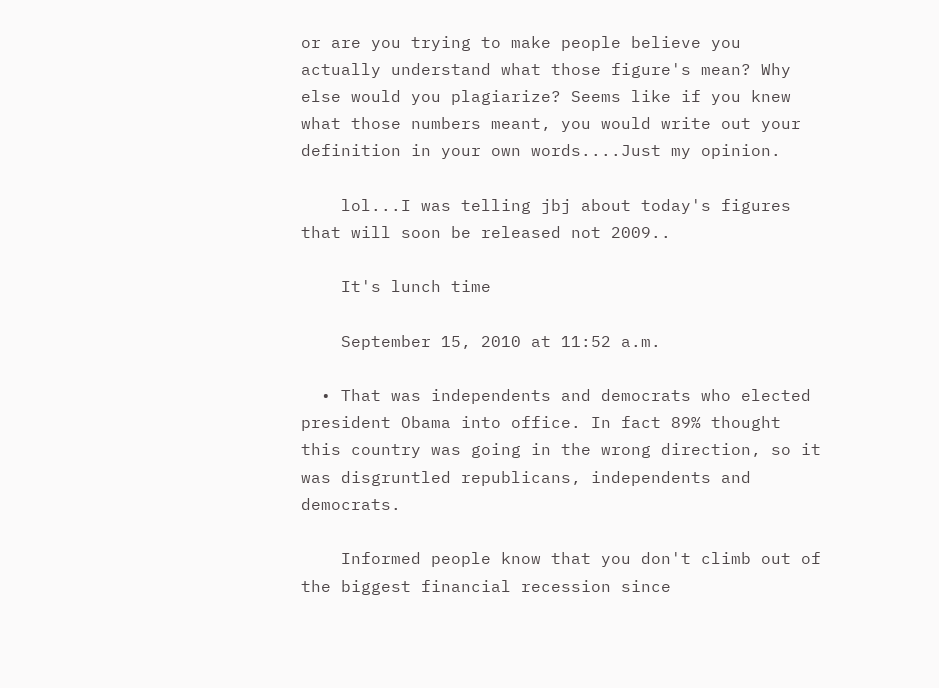or are you trying to make people believe you actually understand what those figure's mean? Why else would you plagiarize? Seems like if you knew what those numbers meant, you would write out your definition in your own words....Just my opinion.

    lol...I was telling jbj about today's figures that will soon be released not 2009..

    It's lunch time

    September 15, 2010 at 11:52 a.m.

  • That was independents and democrats who elected president Obama into office. In fact 89% thought this country was going in the wrong direction, so it was disgruntled republicans, independents and democrats.

    Informed people know that you don't climb out of the biggest financial recession since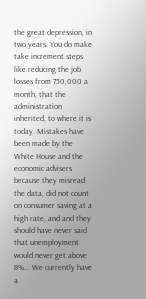the great depression, in two years. You do make take increment steps like reducing the job losses from 750,000 a month, that the administration inherited, to where it is today. Mistakes have been made by the White House and the economic advisers because they misread the data, did not count on consumer saving at a high rate, and and they should have never said that unemployment would never get above 8%... We currently have a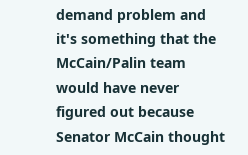demand problem and it's something that the McCain/Palin team would have never figured out because Senator McCain thought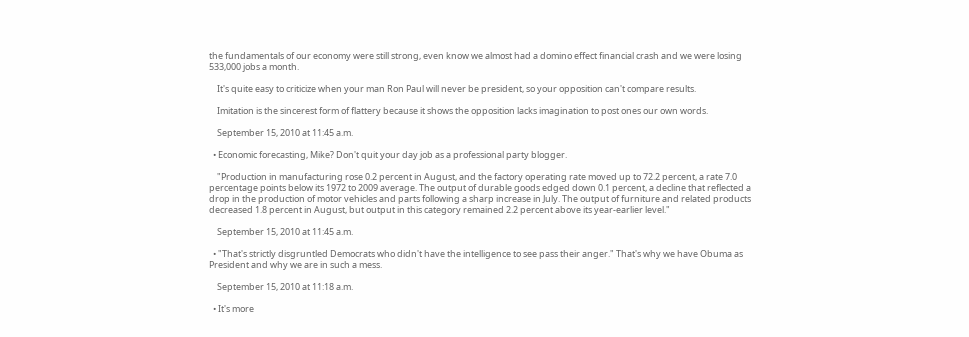the fundamentals of our economy were still strong, even know we almost had a domino effect financial crash and we were losing 533,000 jobs a month.

    It's quite easy to criticize when your man Ron Paul will never be president, so your opposition can't compare results.

    Imitation is the sincerest form of flattery because it shows the opposition lacks imagination to post ones our own words.

    September 15, 2010 at 11:45 a.m.

  • Economic forecasting, Mike? Don't quit your day job as a professional party blogger.

    "Production in manufacturing rose 0.2 percent in August, and the factory operating rate moved up to 72.2 percent, a rate 7.0 percentage points below its 1972 to 2009 average. The output of durable goods edged down 0.1 percent, a decline that reflected a drop in the production of motor vehicles and parts following a sharp increase in July. The output of furniture and related products decreased 1.8 percent in August, but output in this category remained 2.2 percent above its year-earlier level."

    September 15, 2010 at 11:45 a.m.

  • "That's strictly disgruntled Democrats who didn't have the intelligence to see pass their anger." That's why we have Obuma as President and why we are in such a mess.

    September 15, 2010 at 11:18 a.m.

  • It's more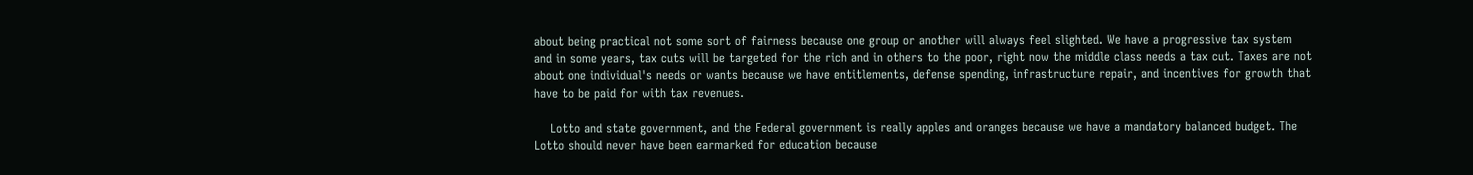about being practical not some sort of fairness because one group or another will always feel slighted. We have a progressive tax system and in some years, tax cuts will be targeted for the rich and in others to the poor, right now the middle class needs a tax cut. Taxes are not about one individual's needs or wants because we have entitlements, defense spending, infrastructure repair, and incentives for growth that have to be paid for with tax revenues.

    Lotto and state government, and the Federal government is really apples and oranges because we have a mandatory balanced budget. The Lotto should never have been earmarked for education because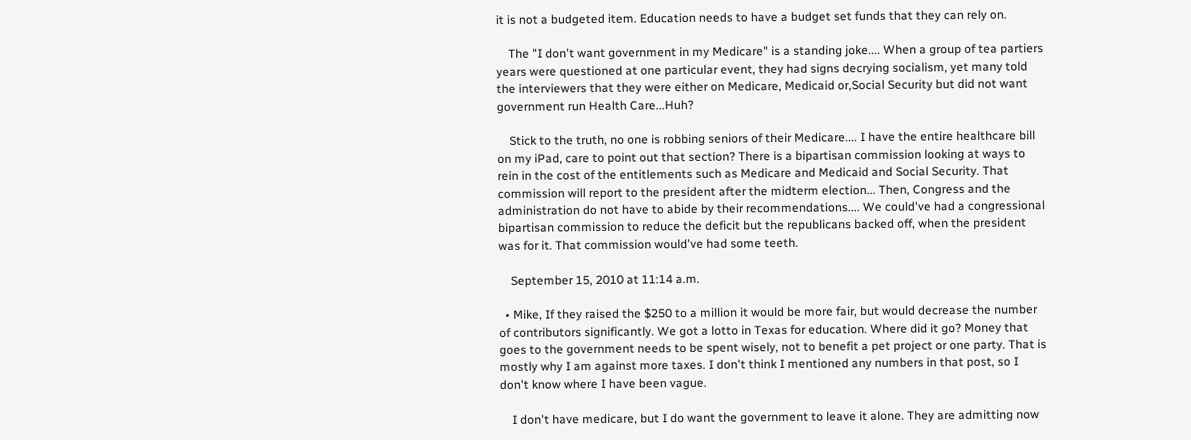it is not a budgeted item. Education needs to have a budget set funds that they can rely on.

    The "I don't want government in my Medicare" is a standing joke.... When a group of tea partiers years were questioned at one particular event, they had signs decrying socialism, yet many told the interviewers that they were either on Medicare, Medicaid or,Social Security but did not want government run Health Care...Huh?

    Stick to the truth, no one is robbing seniors of their Medicare.... I have the entire healthcare bill on my iPad, care to point out that section? There is a bipartisan commission looking at ways to rein in the cost of the entitlements such as Medicare and Medicaid and Social Security. That commission will report to the president after the midterm election... Then, Congress and the administration do not have to abide by their recommendations.... We could've had a congressional bipartisan commission to reduce the deficit but the republicans backed off, when the president was for it. That commission would've had some teeth.

    September 15, 2010 at 11:14 a.m.

  • Mike, If they raised the $250 to a million it would be more fair, but would decrease the number of contributors significantly. We got a lotto in Texas for education. Where did it go? Money that goes to the government needs to be spent wisely, not to benefit a pet project or one party. That is mostly why I am against more taxes. I don't think I mentioned any numbers in that post, so I don't know where I have been vague.

    I don't have medicare, but I do want the government to leave it alone. They are admitting now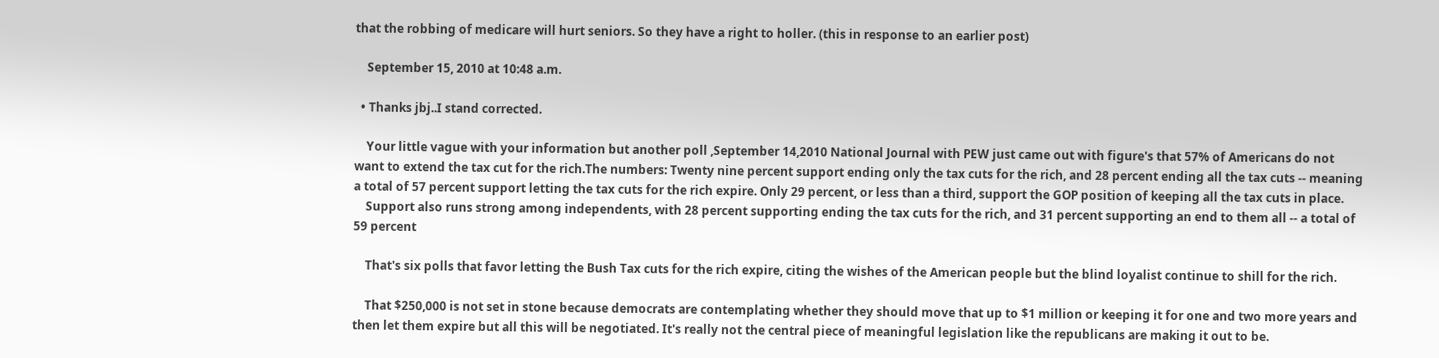that the robbing of medicare will hurt seniors. So they have a right to holler. (this in response to an earlier post)

    September 15, 2010 at 10:48 a.m.

  • Thanks jbj..I stand corrected.

    Your little vague with your information but another poll ,September 14,2010 National Journal with PEW just came out with figure's that 57% of Americans do not want to extend the tax cut for the rich.The numbers: Twenty nine percent support ending only the tax cuts for the rich, and 28 percent ending all the tax cuts -- meaning a total of 57 percent support letting the tax cuts for the rich expire. Only 29 percent, or less than a third, support the GOP position of keeping all the tax cuts in place.
    Support also runs strong among independents, with 28 percent supporting ending the tax cuts for the rich, and 31 percent supporting an end to them all -- a total of 59 percent

    That's six polls that favor letting the Bush Tax cuts for the rich expire, citing the wishes of the American people but the blind loyalist continue to shill for the rich.

    That $250,000 is not set in stone because democrats are contemplating whether they should move that up to $1 million or keeping it for one and two more years and then let them expire but all this will be negotiated. It's really not the central piece of meaningful legislation like the republicans are making it out to be.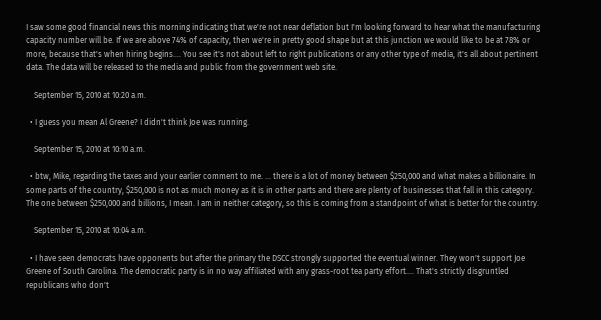I saw some good financial news this morning indicating that we're not near deflation but I'm looking forward to hear what the manufacturing capacity number will be. If we are above 74% of capacity, then we're in pretty good shape but at this junction we would like to be at 78% or more, because that's when hiring begins.... You see it's not about left to right publications or any other type of media, it's all about pertinent data. The data will be released to the media and public from the government web site.

    September 15, 2010 at 10:20 a.m.

  • I guess you mean Al Greene? I didn't think Joe was running.

    September 15, 2010 at 10:10 a.m.

  • btw, Mike, regarding the taxes and your earlier comment to me. ... there is a lot of money between $250,000 and what makes a billionaire. In some parts of the country, $250,000 is not as much money as it is in other parts and there are plenty of businesses that fall in this category. The one between $250,000 and billions, I mean. I am in neither category, so this is coming from a standpoint of what is better for the country.

    September 15, 2010 at 10:04 a.m.

  • I have seen democrats have opponents but after the primary the DSCC strongly supported the eventual winner. They won't support Joe Greene of South Carolina. The democratic party is in no way affiliated with any grass-root tea party effort.... That's strictly disgruntled republicans who don't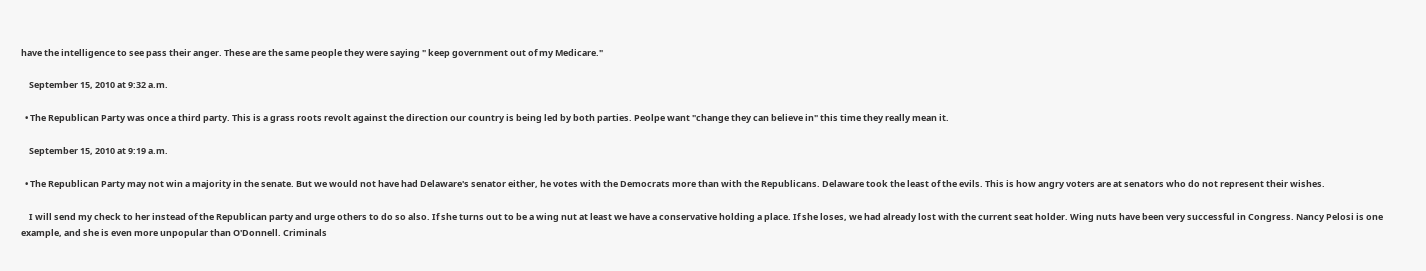have the intelligence to see pass their anger. These are the same people they were saying " keep government out of my Medicare."

    September 15, 2010 at 9:32 a.m.

  • The Republican Party was once a third party. This is a grass roots revolt against the direction our country is being led by both parties. Peolpe want "change they can believe in" this time they really mean it.

    September 15, 2010 at 9:19 a.m.

  • The Republican Party may not win a majority in the senate. But we would not have had Delaware's senator either, he votes with the Democrats more than with the Republicans. Delaware took the least of the evils. This is how angry voters are at senators who do not represent their wishes.

    I will send my check to her instead of the Republican party and urge others to do so also. If she turns out to be a wing nut at least we have a conservative holding a place. If she loses, we had already lost with the current seat holder. Wing nuts have been very successful in Congress. Nancy Pelosi is one example, and she is even more unpopular than O'Donnell. Criminals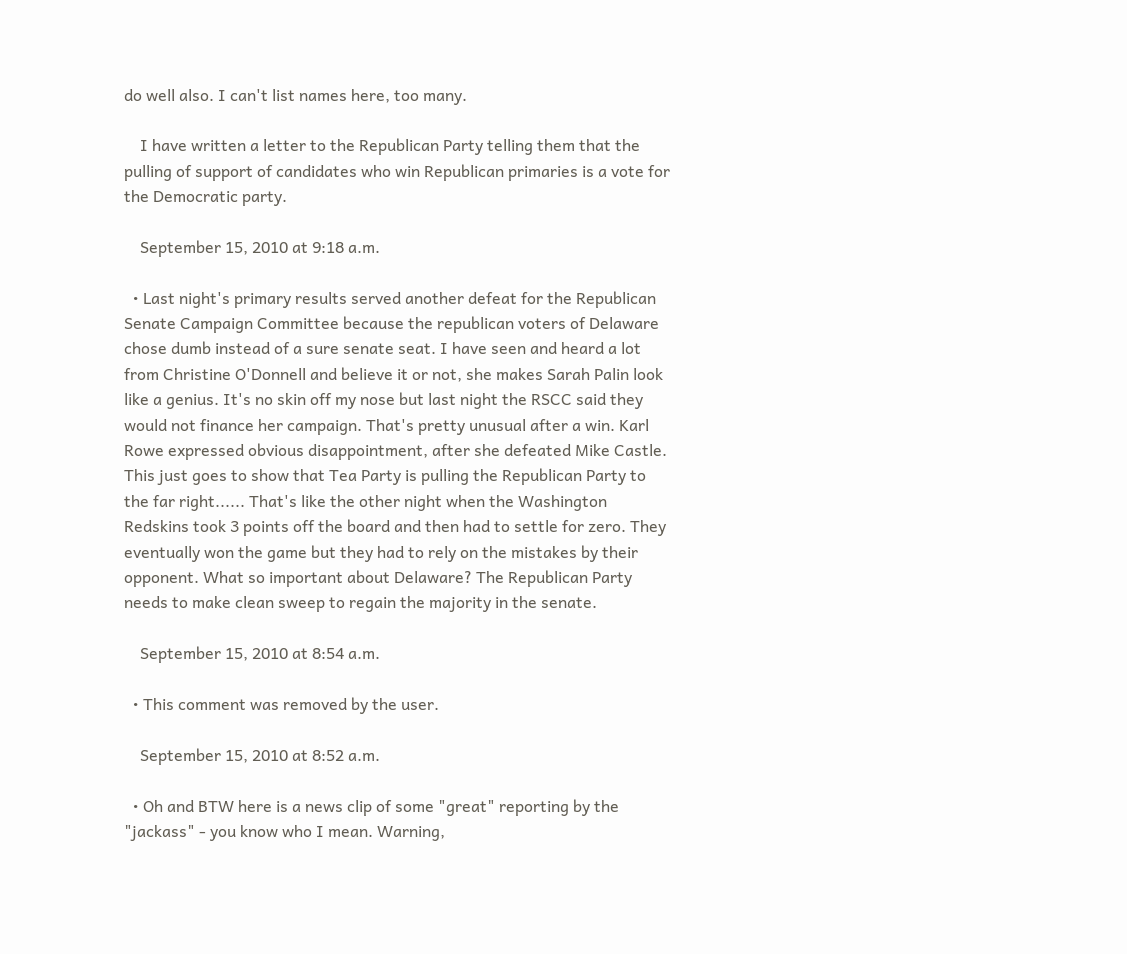do well also. I can't list names here, too many.

    I have written a letter to the Republican Party telling them that the pulling of support of candidates who win Republican primaries is a vote for the Democratic party.

    September 15, 2010 at 9:18 a.m.

  • Last night's primary results served another defeat for the Republican Senate Campaign Committee because the republican voters of Delaware chose dumb instead of a sure senate seat. I have seen and heard a lot from Christine O'Donnell and believe it or not, she makes Sarah Palin look like a genius. It's no skin off my nose but last night the RSCC said they would not finance her campaign. That's pretty unusual after a win. Karl Rowe expressed obvious disappointment, after she defeated Mike Castle. This just goes to show that Tea Party is pulling the Republican Party to the far right...... That's like the other night when the Washington Redskins took 3 points off the board and then had to settle for zero. They eventually won the game but they had to rely on the mistakes by their opponent. What so important about Delaware? The Republican Party needs to make clean sweep to regain the majority in the senate.

    September 15, 2010 at 8:54 a.m.

  • This comment was removed by the user.

    September 15, 2010 at 8:52 a.m.

  • Oh and BTW here is a news clip of some "great" reporting by the "jackass" - you know who I mean. Warning,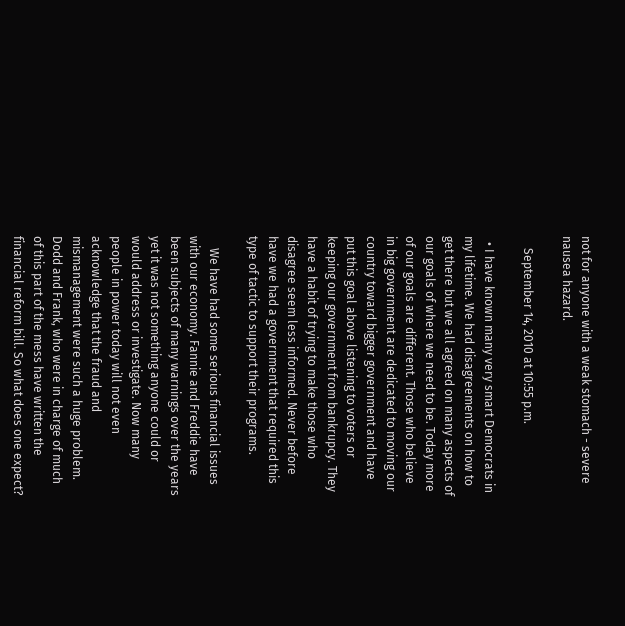not for anyone with a weak stomach - severe nausea hazard.

    September 14, 2010 at 10:55 p.m.

  • I have known many very smart Democrats in my lifetime. We had disagreements on how to get there but we all agreed on many aspects of our goals of where we need to be. Today more of our goals are different. Those who believe in big government are dedicated to moving our country toward bigger government and have put this goal above listening to voters or keeping our government from bankrupcy. They have a habit of trying to make those who disagree seem less informed. Never before have we had a government that required this type of tactic to support their programs.

    We have had some serious financial issues with our economy. Fannie and Freddie have been subjects of many warnings over the years yet it was not something anyone could or would address or investigate. Now many people in power today will not even acknowledge that the fraud and mismanagement were such a huge problem. Dodd and Frank, who were in charge of much of this part of the mess have written the financial reform bill. So what does one expect?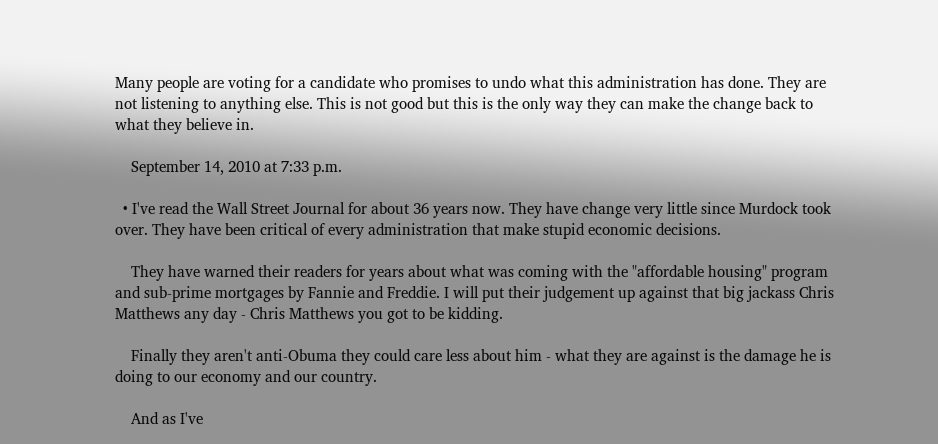Many people are voting for a candidate who promises to undo what this administration has done. They are not listening to anything else. This is not good but this is the only way they can make the change back to what they believe in.

    September 14, 2010 at 7:33 p.m.

  • I've read the Wall Street Journal for about 36 years now. They have change very little since Murdock took over. They have been critical of every administration that make stupid economic decisions.

    They have warned their readers for years about what was coming with the "affordable housing" program and sub-prime mortgages by Fannie and Freddie. I will put their judgement up against that big jackass Chris Matthews any day - Chris Matthews you got to be kidding.

    Finally they aren't anti-Obuma they could care less about him - what they are against is the damage he is doing to our economy and our country.

    And as I've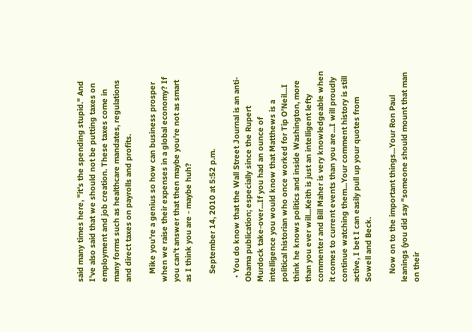said many times here, "it's the spending stupid." And I've also said that we should not be putting taxes on employment and job creation. These taxes come in many forms such as healthcare mandates, regulations and direct taxes on payrolls and profits.

    Mike you're a genius so how can business prosper when we raise their expenses in a global economy? If you can't answer that then maybe you're not as smart as I think you are - maybe huh?

    September 14, 2010 at 5:52 p.m.

  • You do know that the Wall Street Journal is an anti-Obama publication; especially since the Rupert Murdock take-over...If you had an ounce of intelligence you would know that Matthews is a political historian who once worked for Tip O’Neil...I think he knows politics and inside Washington, more than you ever will...Keith is just an intelligent lefty commenter and Bill Maher is very knowledgeable when it comes to current events than you are...I will proudly continue watching them...Your comment history is still active, I bet I can easily pull up your quotes from Sowell and Beck.

    Now on to the important things...Your Ron Paul leanings (you did say "someone should mount that man on their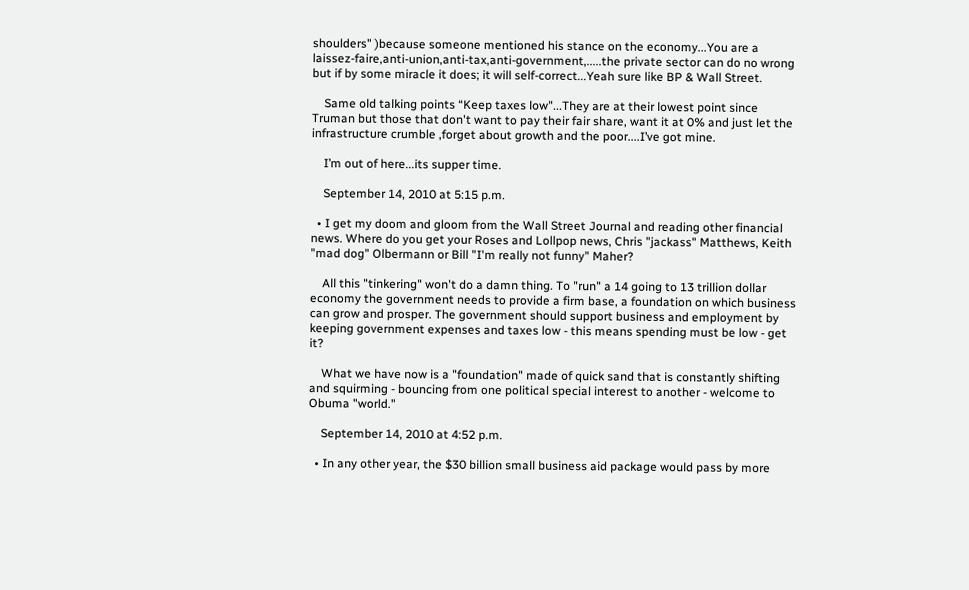shoulders" )because someone mentioned his stance on the economy...You are a laissez-faire,anti-union,anti-tax,anti-government,.....the private sector can do no wrong but if by some miracle it does; it will self-correct...Yeah sure like BP & Wall Street.

    Same old talking points “Keep taxes low"...They are at their lowest point since Truman but those that don't want to pay their fair share, want it at 0% and just let the infrastructure crumble ,forget about growth and the poor....I’ve got mine.

    I’m out of here...its supper time.

    September 14, 2010 at 5:15 p.m.

  • I get my doom and gloom from the Wall Street Journal and reading other financial news. Where do you get your Roses and Lollpop news, Chris "jackass" Matthews, Keith "mad dog" Olbermann or Bill "I'm really not funny" Maher?

    All this "tinkering" won't do a damn thing. To "run" a 14 going to 13 trillion dollar economy the government needs to provide a firm base, a foundation on which business can grow and prosper. The government should support business and employment by keeping government expenses and taxes low - this means spending must be low - get it?

    What we have now is a "foundation" made of quick sand that is constantly shifting and squirming - bouncing from one political special interest to another - welcome to Obuma "world."

    September 14, 2010 at 4:52 p.m.

  • In any other year, the $30 billion small business aid package would pass by more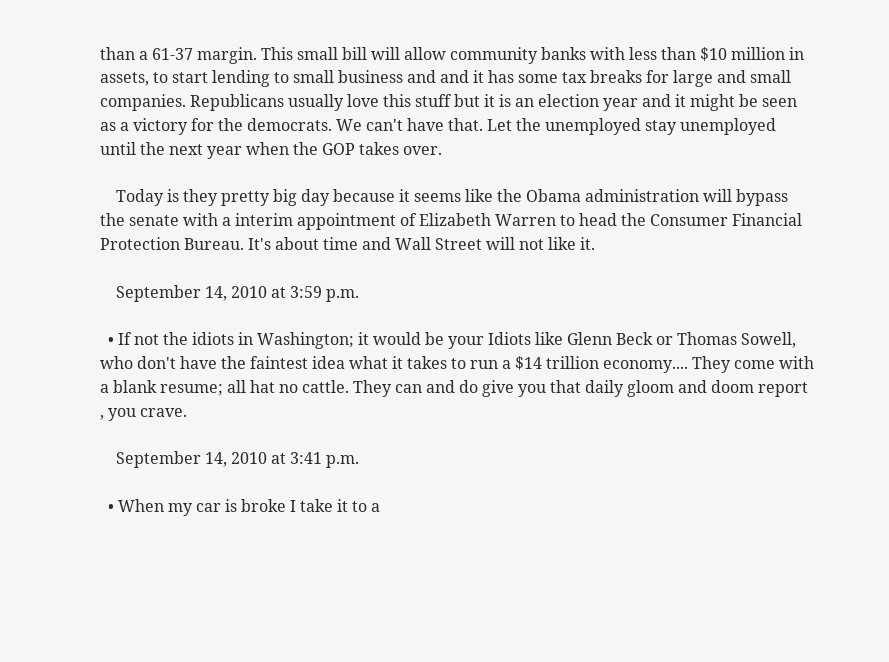than a 61-37 margin. This small bill will allow community banks with less than $10 million in assets, to start lending to small business and and it has some tax breaks for large and small companies. Republicans usually love this stuff but it is an election year and it might be seen as a victory for the democrats. We can't have that. Let the unemployed stay unemployed until the next year when the GOP takes over.

    Today is they pretty big day because it seems like the Obama administration will bypass the senate with a interim appointment of Elizabeth Warren to head the Consumer Financial Protection Bureau. It's about time and Wall Street will not like it.

    September 14, 2010 at 3:59 p.m.

  • If not the idiots in Washington; it would be your Idiots like Glenn Beck or Thomas Sowell, who don't have the faintest idea what it takes to run a $14 trillion economy.... They come with a blank resume; all hat no cattle. They can and do give you that daily gloom and doom report , you crave.

    September 14, 2010 at 3:41 p.m.

  • When my car is broke I take it to a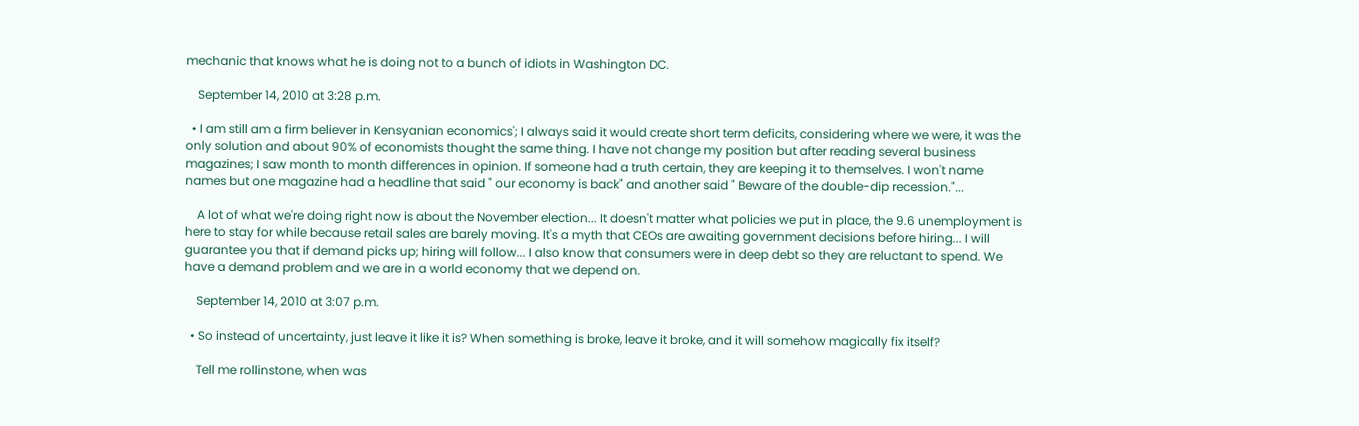mechanic that knows what he is doing not to a bunch of idiots in Washington DC.

    September 14, 2010 at 3:28 p.m.

  • I am still am a firm believer in Kensyanian economics'; I always said it would create short term deficits, considering where we were, it was the only solution and about 90% of economists thought the same thing. I have not change my position but after reading several business magazines; I saw month to month differences in opinion. If someone had a truth certain, they are keeping it to themselves. I won't name names but one magazine had a headline that said " our economy is back" and another said " Beware of the double-dip recession."...

    A lot of what we're doing right now is about the November election... It doesn't matter what policies we put in place, the 9.6 unemployment is here to stay for while because retail sales are barely moving. It's a myth that CEOs are awaiting government decisions before hiring... I will guarantee you that if demand picks up; hiring will follow... I also know that consumers were in deep debt so they are reluctant to spend. We have a demand problem and we are in a world economy that we depend on.

    September 14, 2010 at 3:07 p.m.

  • So instead of uncertainty, just leave it like it is? When something is broke, leave it broke, and it will somehow magically fix itself?

    Tell me rollinstone, when was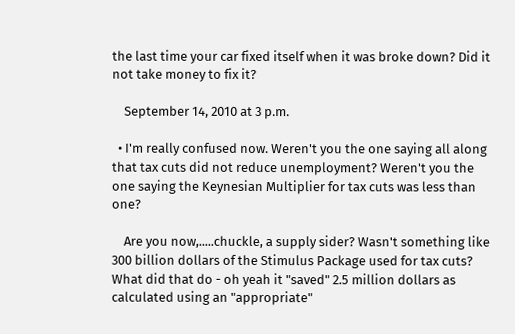the last time your car fixed itself when it was broke down? Did it not take money to fix it?

    September 14, 2010 at 3 p.m.

  • I'm really confused now. Weren't you the one saying all along that tax cuts did not reduce unemployment? Weren't you the one saying the Keynesian Multiplier for tax cuts was less than one?

    Are you now,.....chuckle, a supply sider? Wasn't something like 300 billion dollars of the Stimulus Package used for tax cuts? What did that do - oh yeah it "saved" 2.5 million dollars as calculated using an "appropriate"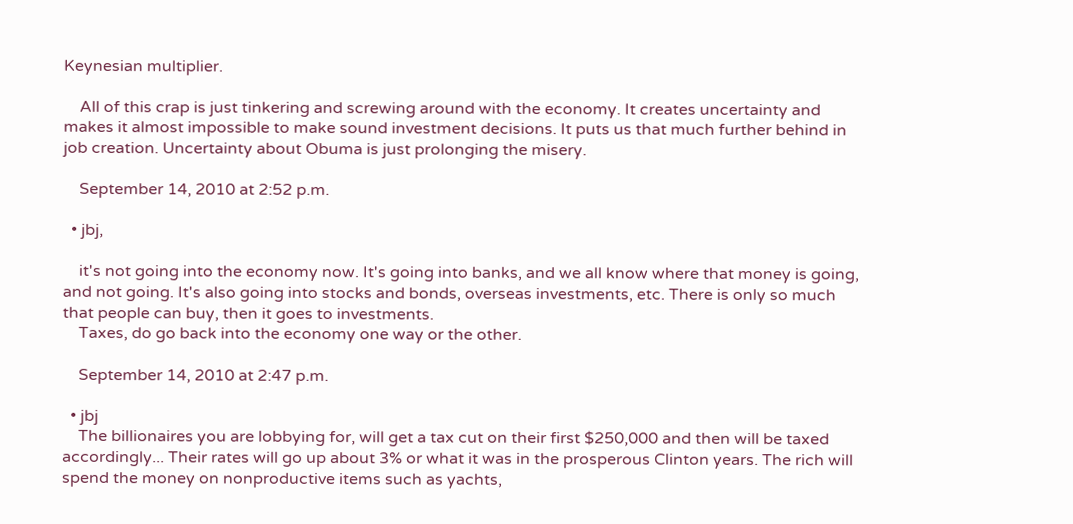Keynesian multiplier.

    All of this crap is just tinkering and screwing around with the economy. It creates uncertainty and makes it almost impossible to make sound investment decisions. It puts us that much further behind in job creation. Uncertainty about Obuma is just prolonging the misery.

    September 14, 2010 at 2:52 p.m.

  • jbj,

    it's not going into the economy now. It's going into banks, and we all know where that money is going, and not going. It's also going into stocks and bonds, overseas investments, etc. There is only so much that people can buy, then it goes to investments.
    Taxes, do go back into the economy one way or the other.

    September 14, 2010 at 2:47 p.m.

  • jbj
    The billionaires you are lobbying for, will get a tax cut on their first $250,000 and then will be taxed accordingly... Their rates will go up about 3% or what it was in the prosperous Clinton years. The rich will spend the money on nonproductive items such as yachts,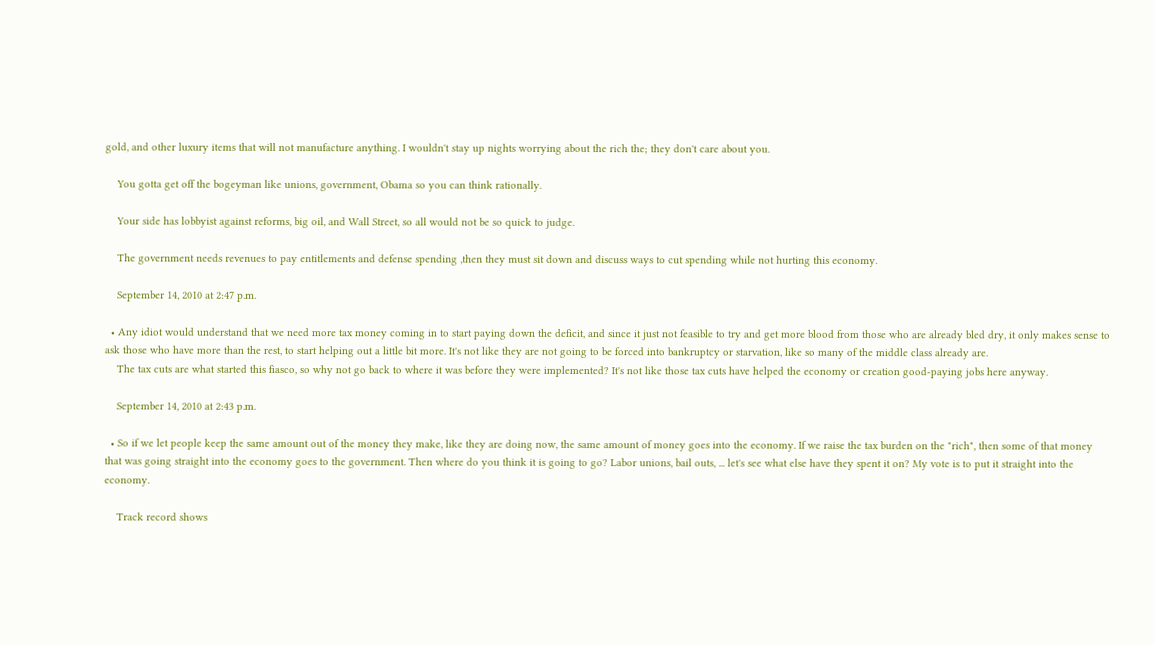gold, and other luxury items that will not manufacture anything. I wouldn't stay up nights worrying about the rich the; they don't care about you.

    You gotta get off the bogeyman like unions, government, Obama so you can think rationally.

    Your side has lobbyist against reforms, big oil, and Wall Street, so all would not be so quick to judge.

    The government needs revenues to pay entitlements and defense spending ,then they must sit down and discuss ways to cut spending while not hurting this economy.

    September 14, 2010 at 2:47 p.m.

  • Any idiot would understand that we need more tax money coming in to start paying down the deficit, and since it just not feasible to try and get more blood from those who are already bled dry, it only makes sense to ask those who have more than the rest, to start helping out a little bit more. It's not like they are not going to be forced into bankruptcy or starvation, like so many of the middle class already are.
    The tax cuts are what started this fiasco, so why not go back to where it was before they were implemented? It's not like those tax cuts have helped the economy or creation good-paying jobs here anyway.

    September 14, 2010 at 2:43 p.m.

  • So if we let people keep the same amount out of the money they make, like they are doing now, the same amount of money goes into the economy. If we raise the tax burden on the "rich", then some of that money that was going straight into the economy goes to the government. Then where do you think it is going to go? Labor unions, bail outs, ... let's see what else have they spent it on? My vote is to put it straight into the economy.

    Track record shows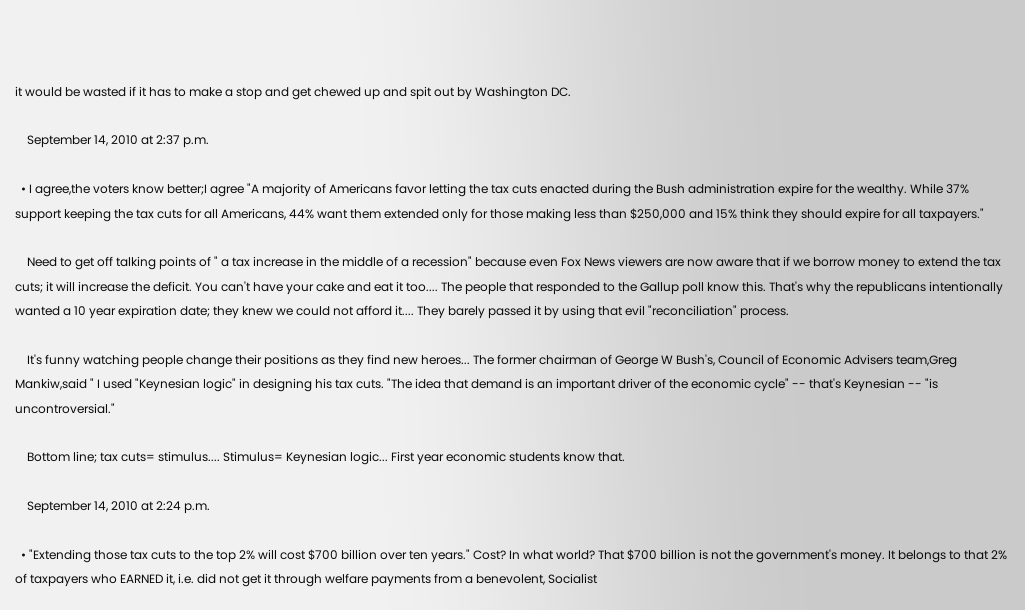it would be wasted if it has to make a stop and get chewed up and spit out by Washington DC.

    September 14, 2010 at 2:37 p.m.

  • I agree,the voters know better;I agree "A majority of Americans favor letting the tax cuts enacted during the Bush administration expire for the wealthy. While 37% support keeping the tax cuts for all Americans, 44% want them extended only for those making less than $250,000 and 15% think they should expire for all taxpayers."

    Need to get off talking points of " a tax increase in the middle of a recession" because even Fox News viewers are now aware that if we borrow money to extend the tax cuts; it will increase the deficit. You can't have your cake and eat it too.... The people that responded to the Gallup poll know this. That's why the republicans intentionally wanted a 10 year expiration date; they knew we could not afford it.... They barely passed it by using that evil "reconciliation" process.

    It's funny watching people change their positions as they find new heroes... The former chairman of George W Bush's, Council of Economic Advisers team,Greg Mankiw,said " I used "Keynesian logic" in designing his tax cuts. "The idea that demand is an important driver of the economic cycle" -- that's Keynesian -- "is uncontroversial."

    Bottom line; tax cuts= stimulus.... Stimulus= Keynesian logic... First year economic students know that.

    September 14, 2010 at 2:24 p.m.

  • "Extending those tax cuts to the top 2% will cost $700 billion over ten years." Cost? In what world? That $700 billion is not the government's money. It belongs to that 2% of taxpayers who EARNED it, i.e. did not get it through welfare payments from a benevolent, Socialist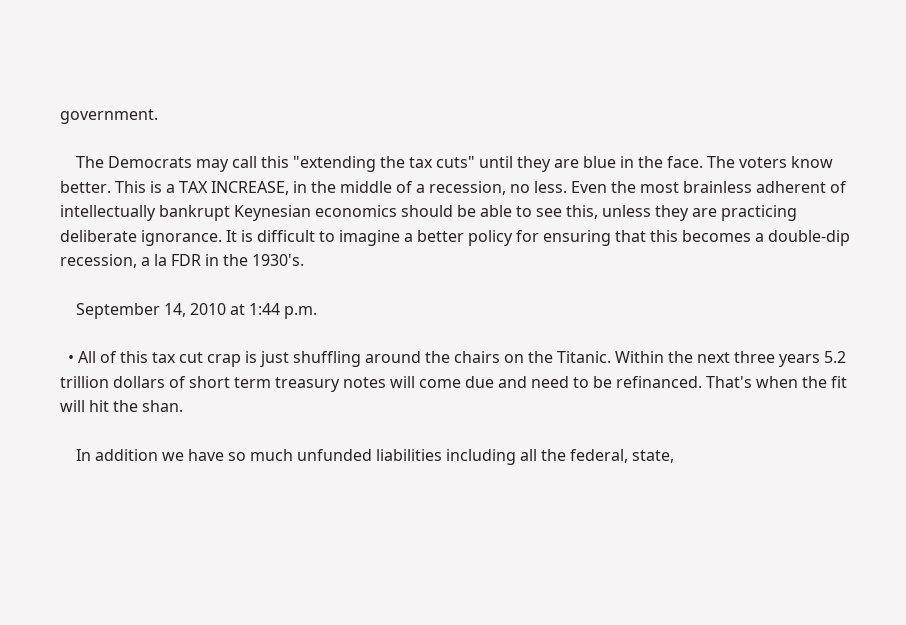government.

    The Democrats may call this "extending the tax cuts" until they are blue in the face. The voters know better. This is a TAX INCREASE, in the middle of a recession, no less. Even the most brainless adherent of intellectually bankrupt Keynesian economics should be able to see this, unless they are practicing deliberate ignorance. It is difficult to imagine a better policy for ensuring that this becomes a double-dip recession, a la FDR in the 1930's.

    September 14, 2010 at 1:44 p.m.

  • All of this tax cut crap is just shuffling around the chairs on the Titanic. Within the next three years 5.2 trillion dollars of short term treasury notes will come due and need to be refinanced. That's when the fit will hit the shan.

    In addition we have so much unfunded liabilities including all the federal, state,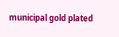municipal gold plated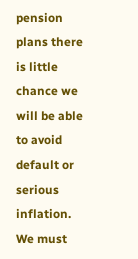pension plans there is little chance we will be able to avoid default or serious inflation. We must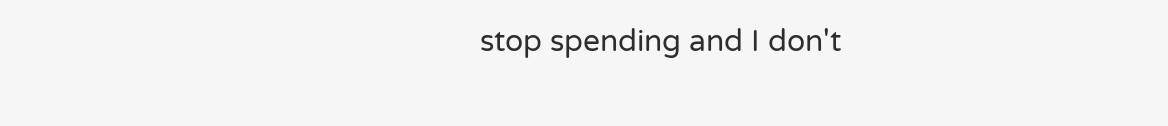stop spending and I don't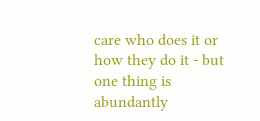care who does it or how they do it - but one thing is abundantly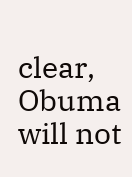clear, Obuma will not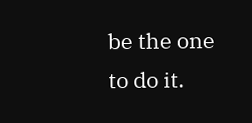be the one to do it.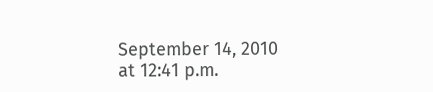September 14, 2010 at 12:41 p.m.